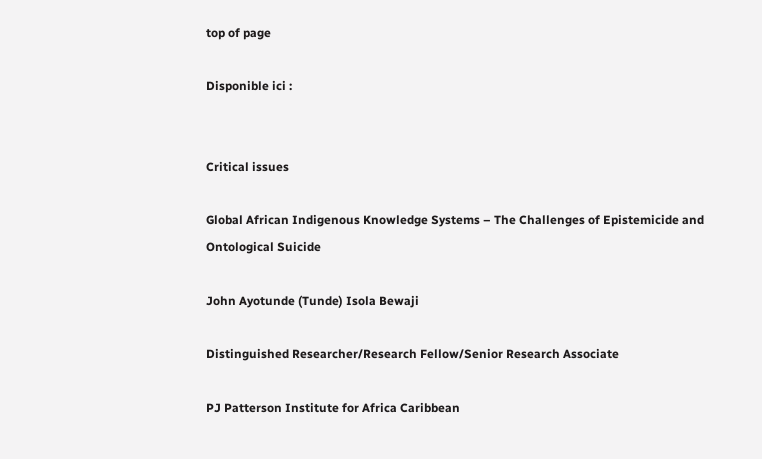top of page

Disponible ici :


Critical issues

Global African Indigenous Knowledge Systems – The Challenges of Epistemicide and Ontological Suicide

John Ayotunde (Tunde) Isola Bewaji

Distinguished Researcher/Research Fellow/Senior Research Associate

PJ Patterson Institute for Africa Caribbean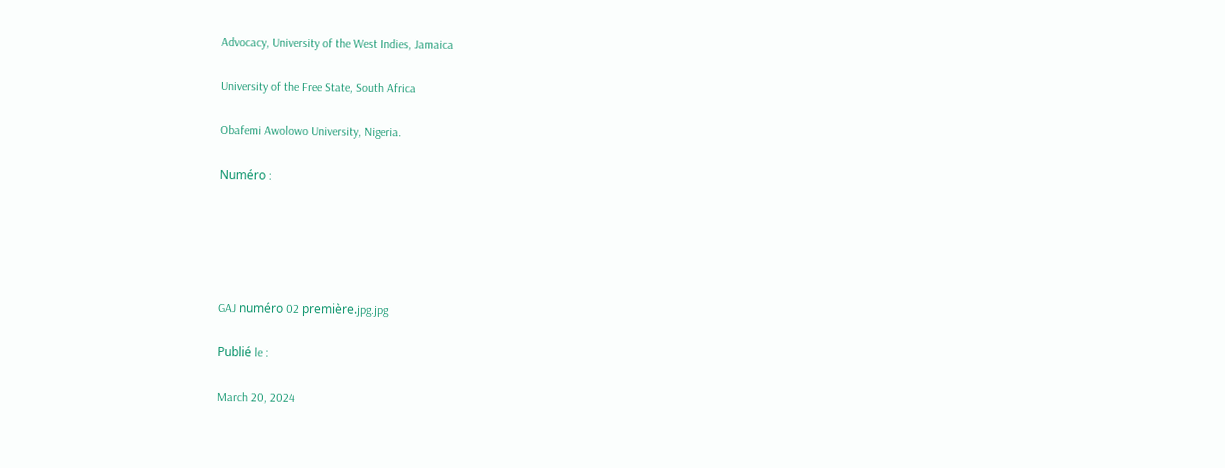Advocacy, University of the West Indies, Jamaica

University of the Free State, South Africa

Obafemi Awolowo University, Nigeria.

Numéro :





GAJ numéro 02 première.jpg.jpg

Publié le :

March 20, 2024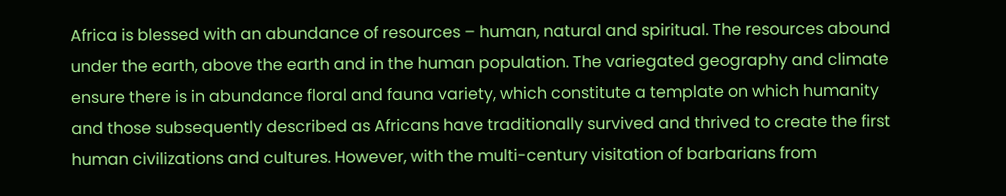Africa is blessed with an abundance of resources – human, natural and spiritual. The resources abound under the earth, above the earth and in the human population. The variegated geography and climate ensure there is in abundance floral and fauna variety, which constitute a template on which humanity and those subsequently described as Africans have traditionally survived and thrived to create the first human civilizations and cultures. However, with the multi-century visitation of barbarians from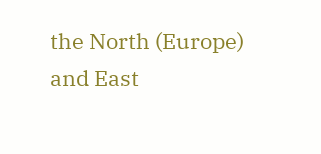the North (Europe) and East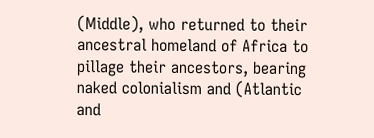(Middle), who returned to their ancestral homeland of Africa to pillage their ancestors, bearing naked colonialism and (Atlantic and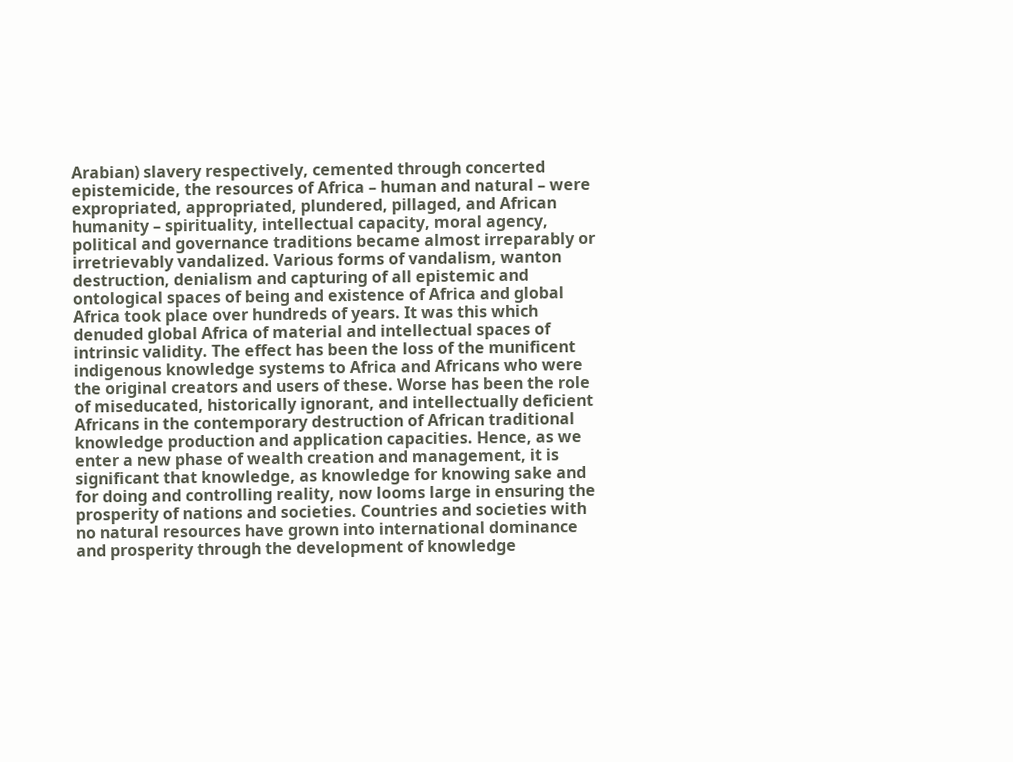Arabian) slavery respectively, cemented through concerted epistemicide, the resources of Africa – human and natural – were expropriated, appropriated, plundered, pillaged, and African humanity – spirituality, intellectual capacity, moral agency, political and governance traditions became almost irreparably or irretrievably vandalized. Various forms of vandalism, wanton destruction, denialism and capturing of all epistemic and ontological spaces of being and existence of Africa and global Africa took place over hundreds of years. It was this which denuded global Africa of material and intellectual spaces of intrinsic validity. The effect has been the loss of the munificent indigenous knowledge systems to Africa and Africans who were the original creators and users of these. Worse has been the role of miseducated, historically ignorant, and intellectually deficient Africans in the contemporary destruction of African traditional knowledge production and application capacities. Hence, as we enter a new phase of wealth creation and management, it is significant that knowledge, as knowledge for knowing sake and for doing and controlling reality, now looms large in ensuring the prosperity of nations and societies. Countries and societies with no natural resources have grown into international dominance and prosperity through the development of knowledge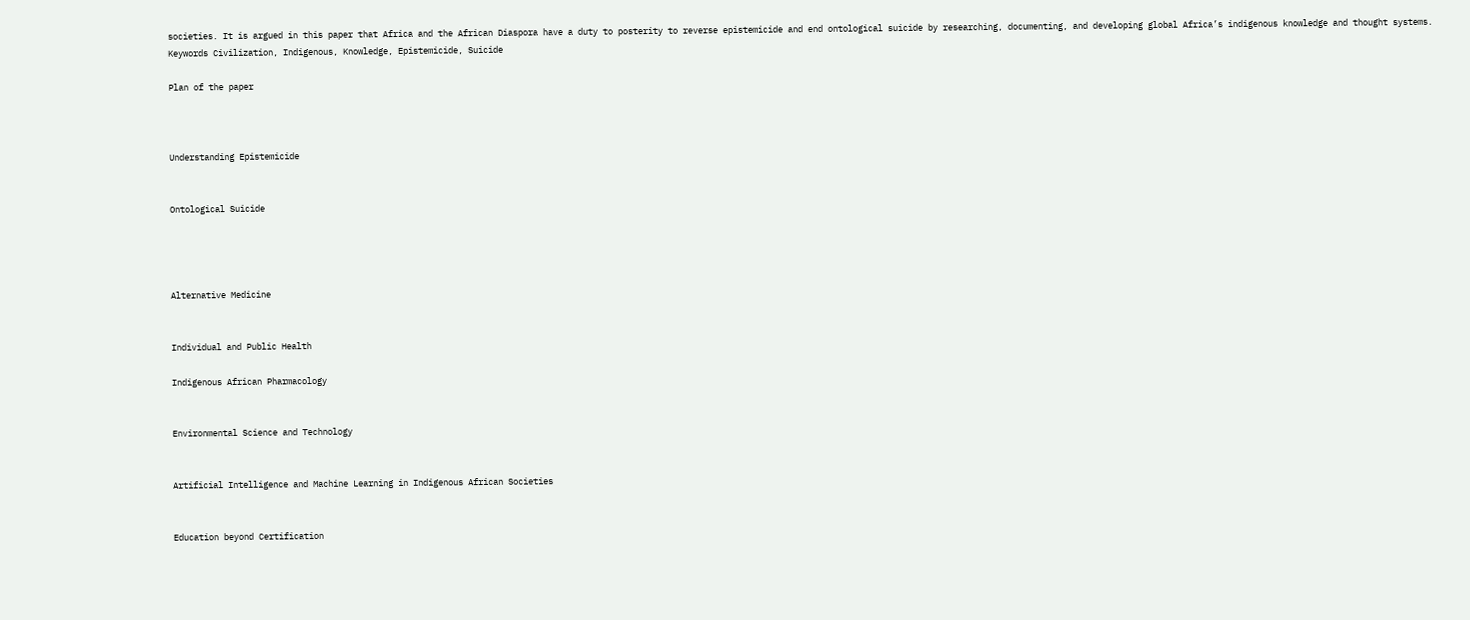societies. It is argued in this paper that Africa and the African Diaspora have a duty to posterity to reverse epistemicide and end ontological suicide by researching, documenting, and developing global Africa’s indigenous knowledge and thought systems. Keywords Civilization, Indigenous, Knowledge, Epistemicide, Suicide

Plan of the paper



Understanding Epistemicide


Ontological Suicide




Alternative Medicine


Individual and Public Health

Indigenous African Pharmacology


Environmental Science and Technology


Artificial Intelligence and Machine Learning in Indigenous African Societies


Education beyond Certification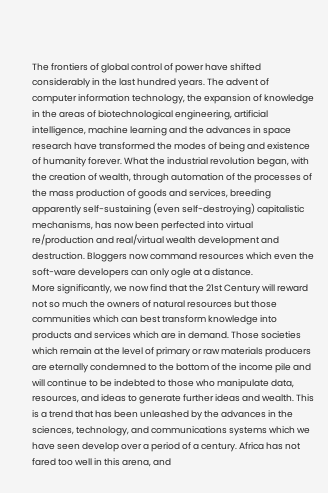The frontiers of global control of power have shifted considerably in the last hundred years. The advent of computer information technology, the expansion of knowledge in the areas of biotechnological engineering, artificial intelligence, machine learning and the advances in space research have transformed the modes of being and existence of humanity forever. What the industrial revolution began, with the creation of wealth, through automation of the processes of the mass production of goods and services, breeding apparently self-sustaining (even self-destroying) capitalistic mechanisms, has now been perfected into virtual re/production and real/virtual wealth development and destruction. Bloggers now command resources which even the soft-ware developers can only ogle at a distance.
More significantly, we now find that the 21st Century will reward not so much the owners of natural resources but those communities which can best transform knowledge into products and services which are in demand. Those societies which remain at the level of primary or raw materials producers are eternally condemned to the bottom of the income pile and will continue to be indebted to those who manipulate data, resources, and ideas to generate further ideas and wealth. This is a trend that has been unleashed by the advances in the sciences, technology, and communications systems which we have seen develop over a period of a century. Africa has not fared too well in this arena, and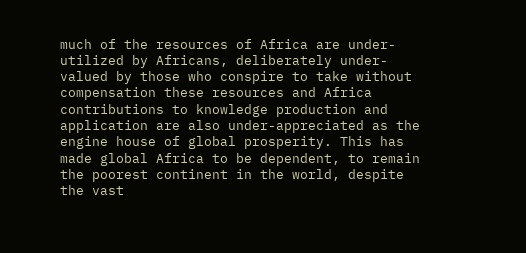much of the resources of Africa are under-utilized by Africans, deliberately under-valued by those who conspire to take without compensation these resources and Africa contributions to knowledge production and application are also under-appreciated as the engine house of global prosperity. This has made global Africa to be dependent, to remain the poorest continent in the world, despite the vast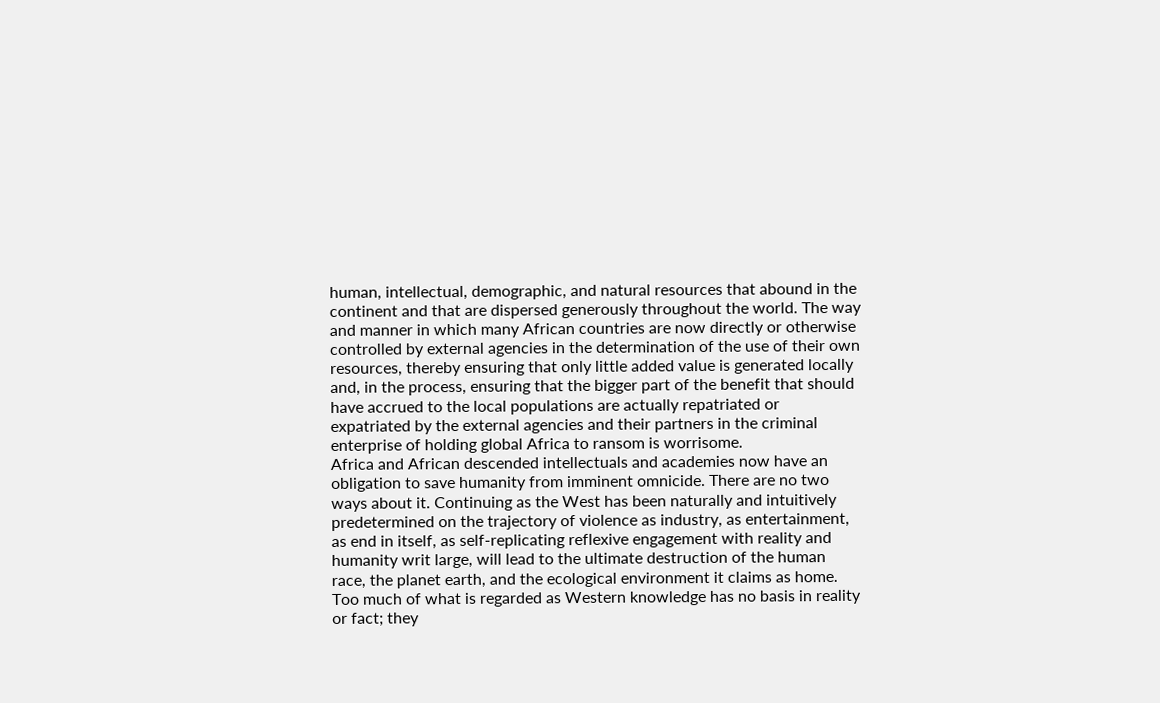human, intellectual, demographic, and natural resources that abound in the continent and that are dispersed generously throughout the world. The way and manner in which many African countries are now directly or otherwise controlled by external agencies in the determination of the use of their own resources, thereby ensuring that only little added value is generated locally and, in the process, ensuring that the bigger part of the benefit that should have accrued to the local populations are actually repatriated or expatriated by the external agencies and their partners in the criminal enterprise of holding global Africa to ransom is worrisome.
Africa and African descended intellectuals and academies now have an obligation to save humanity from imminent omnicide. There are no two ways about it. Continuing as the West has been naturally and intuitively predetermined on the trajectory of violence as industry, as entertainment, as end in itself, as self-replicating reflexive engagement with reality and humanity writ large, will lead to the ultimate destruction of the human race, the planet earth, and the ecological environment it claims as home. Too much of what is regarded as Western knowledge has no basis in reality or fact; they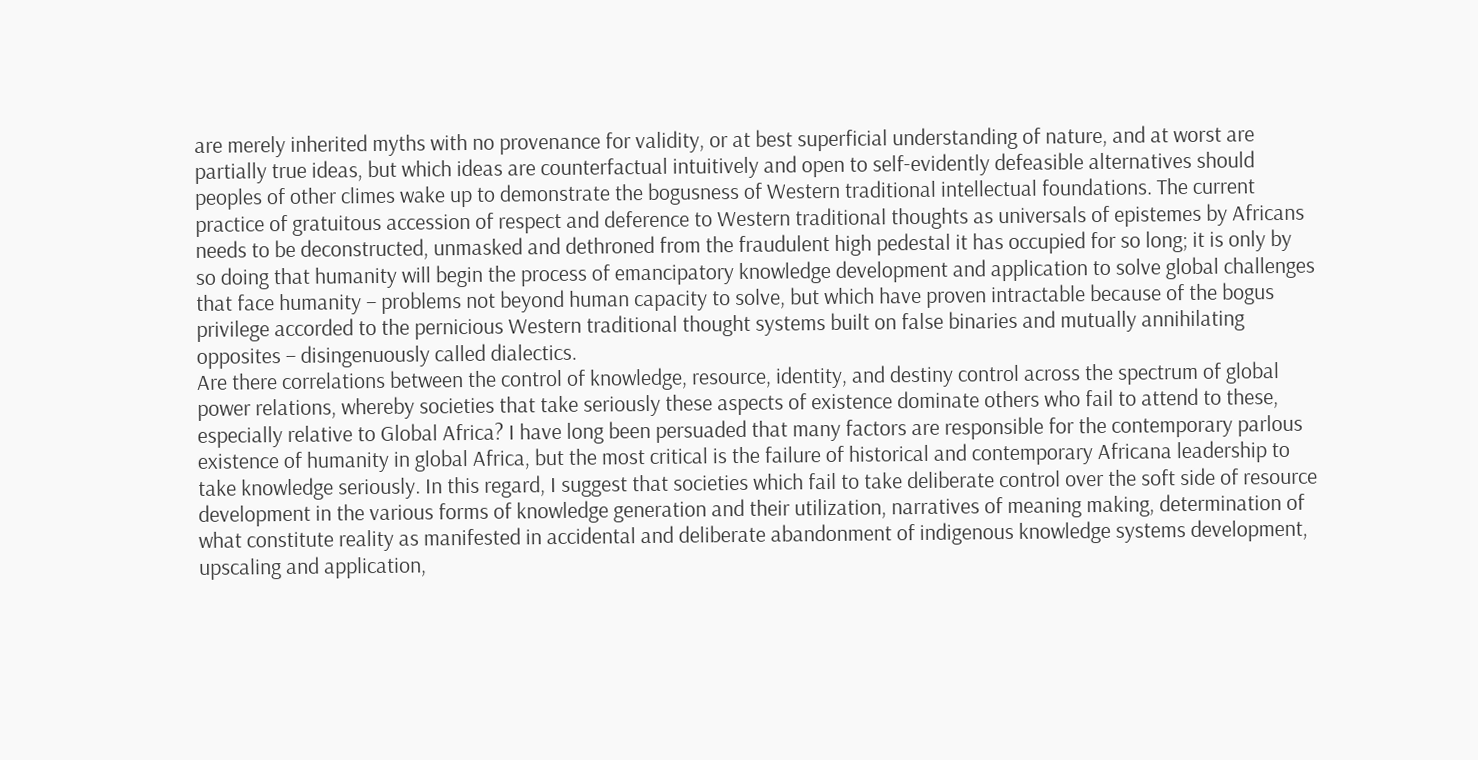are merely inherited myths with no provenance for validity, or at best superficial understanding of nature, and at worst are partially true ideas, but which ideas are counterfactual intuitively and open to self-evidently defeasible alternatives should peoples of other climes wake up to demonstrate the bogusness of Western traditional intellectual foundations. The current practice of gratuitous accession of respect and deference to Western traditional thoughts as universals of epistemes by Africans needs to be deconstructed, unmasked and dethroned from the fraudulent high pedestal it has occupied for so long; it is only by so doing that humanity will begin the process of emancipatory knowledge development and application to solve global challenges that face humanity – problems not beyond human capacity to solve, but which have proven intractable because of the bogus privilege accorded to the pernicious Western traditional thought systems built on false binaries and mutually annihilating opposites – disingenuously called dialectics.
Are there correlations between the control of knowledge, resource, identity, and destiny control across the spectrum of global power relations, whereby societies that take seriously these aspects of existence dominate others who fail to attend to these, especially relative to Global Africa? I have long been persuaded that many factors are responsible for the contemporary parlous existence of humanity in global Africa, but the most critical is the failure of historical and contemporary Africana leadership to take knowledge seriously. In this regard, I suggest that societies which fail to take deliberate control over the soft side of resource development in the various forms of knowledge generation and their utilization, narratives of meaning making, determination of what constitute reality as manifested in accidental and deliberate abandonment of indigenous knowledge systems development, upscaling and application,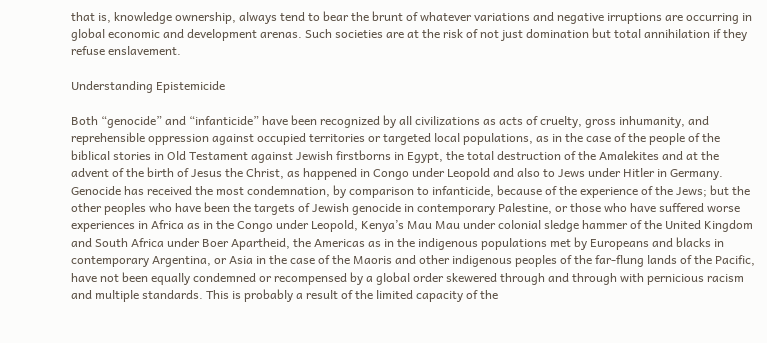that is, knowledge ownership, always tend to bear the brunt of whatever variations and negative irruptions are occurring in global economic and development arenas. Such societies are at the risk of not just domination but total annihilation if they refuse enslavement.

Understanding Epistemicide

Both “genocide” and “infanticide” have been recognized by all civilizations as acts of cruelty, gross inhumanity, and reprehensible oppression against occupied territories or targeted local populations, as in the case of the people of the biblical stories in Old Testament against Jewish firstborns in Egypt, the total destruction of the Amalekites and at the advent of the birth of Jesus the Christ, as happened in Congo under Leopold and also to Jews under Hitler in Germany. Genocide has received the most condemnation, by comparison to infanticide, because of the experience of the Jews; but the other peoples who have been the targets of Jewish genocide in contemporary Palestine, or those who have suffered worse experiences in Africa as in the Congo under Leopold, Kenya’s Mau Mau under colonial sledge hammer of the United Kingdom and South Africa under Boer Apartheid, the Americas as in the indigenous populations met by Europeans and blacks in contemporary Argentina, or Asia in the case of the Maoris and other indigenous peoples of the far-flung lands of the Pacific, have not been equally condemned or recompensed by a global order skewered through and through with pernicious racism and multiple standards. This is probably a result of the limited capacity of the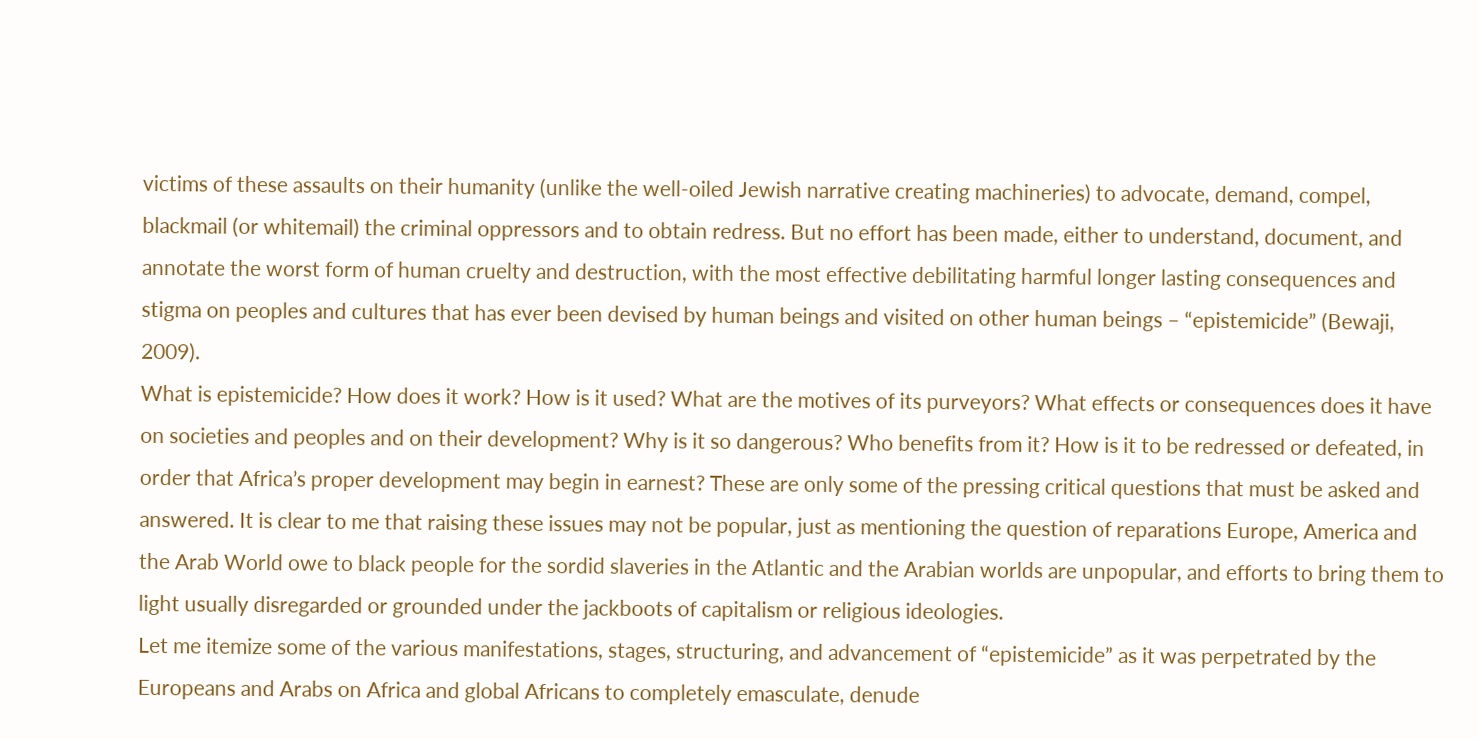victims of these assaults on their humanity (unlike the well-oiled Jewish narrative creating machineries) to advocate, demand, compel, blackmail (or whitemail) the criminal oppressors and to obtain redress. But no effort has been made, either to understand, document, and annotate the worst form of human cruelty and destruction, with the most effective debilitating harmful longer lasting consequences and stigma on peoples and cultures that has ever been devised by human beings and visited on other human beings – “epistemicide” (Bewaji, 2009).
What is epistemicide? How does it work? How is it used? What are the motives of its purveyors? What effects or consequences does it have on societies and peoples and on their development? Why is it so dangerous? Who benefits from it? How is it to be redressed or defeated, in order that Africa’s proper development may begin in earnest? These are only some of the pressing critical questions that must be asked and answered. It is clear to me that raising these issues may not be popular, just as mentioning the question of reparations Europe, America and the Arab World owe to black people for the sordid slaveries in the Atlantic and the Arabian worlds are unpopular, and efforts to bring them to light usually disregarded or grounded under the jackboots of capitalism or religious ideologies.
Let me itemize some of the various manifestations, stages, structuring, and advancement of “epistemicide” as it was perpetrated by the Europeans and Arabs on Africa and global Africans to completely emasculate, denude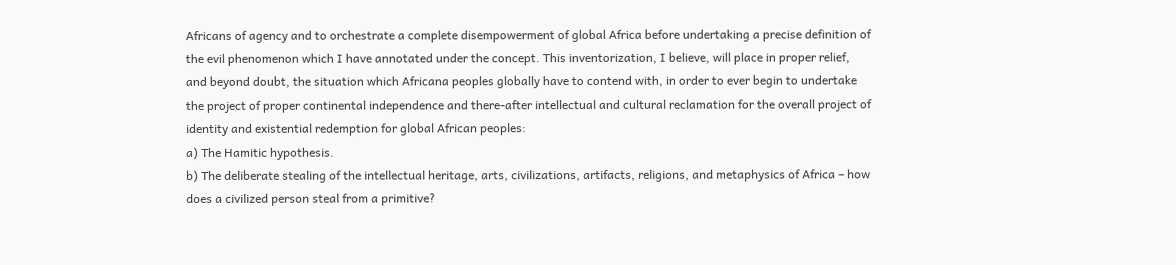Africans of agency and to orchestrate a complete disempowerment of global Africa before undertaking a precise definition of the evil phenomenon which I have annotated under the concept. This inventorization, I believe, will place in proper relief, and beyond doubt, the situation which Africana peoples globally have to contend with, in order to ever begin to undertake the project of proper continental independence and there-after intellectual and cultural reclamation for the overall project of identity and existential redemption for global African peoples:
a) The Hamitic hypothesis.
b) The deliberate stealing of the intellectual heritage, arts, civilizations, artifacts, religions, and metaphysics of Africa – how does a civilized person steal from a primitive?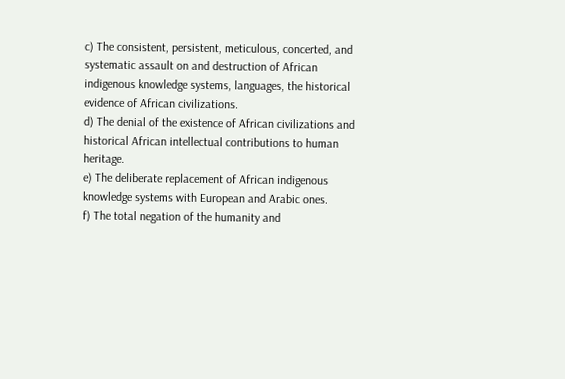c) The consistent, persistent, meticulous, concerted, and systematic assault on and destruction of African indigenous knowledge systems, languages, the historical evidence of African civilizations.
d) The denial of the existence of African civilizations and historical African intellectual contributions to human heritage.
e) The deliberate replacement of African indigenous knowledge systems with European and Arabic ones.
f) The total negation of the humanity and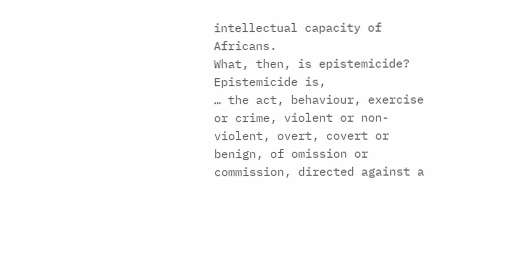intellectual capacity of Africans.
What, then, is epistemicide? Epistemicide is,
… the act, behaviour, exercise or crime, violent or non-violent, overt, covert or benign, of omission or commission, directed against a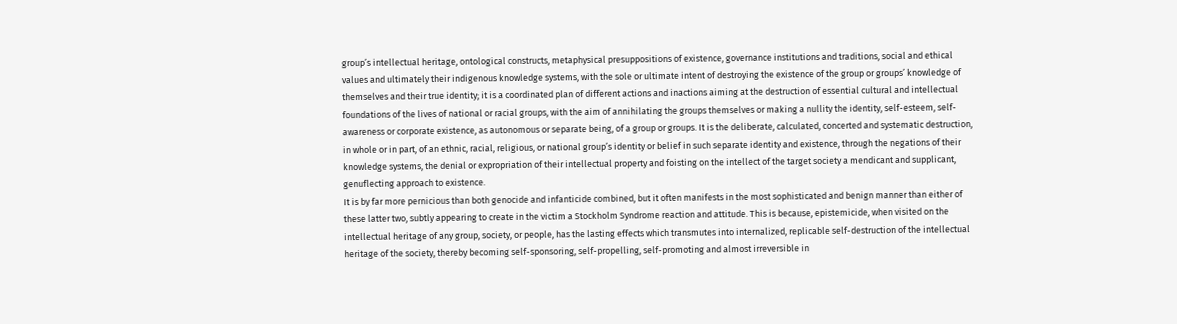group’s intellectual heritage, ontological constructs, metaphysical presuppositions of existence, governance institutions and traditions, social and ethical values and ultimately their indigenous knowledge systems, with the sole or ultimate intent of destroying the existence of the group or groups’ knowledge of themselves and their true identity; it is a coordinated plan of different actions and inactions aiming at the destruction of essential cultural and intellectual foundations of the lives of national or racial groups, with the aim of annihilating the groups themselves or making a nullity the identity, self-esteem, self-awareness or corporate existence, as autonomous or separate being, of a group or groups. It is the deliberate, calculated, concerted and systematic destruction, in whole or in part, of an ethnic, racial, religious, or national group’s identity or belief in such separate identity and existence, through the negations of their knowledge systems, the denial or expropriation of their intellectual property and foisting on the intellect of the target society a mendicant and supplicant, genuflecting approach to existence.
It is by far more pernicious than both genocide and infanticide combined, but it often manifests in the most sophisticated and benign manner than either of these latter two, subtly appearing to create in the victim a Stockholm Syndrome reaction and attitude. This is because, epistemicide, when visited on the intellectual heritage of any group, society, or people, has the lasting effects which transmutes into internalized, replicable self-destruction of the intellectual heritage of the society, thereby becoming self-sponsoring, self-propelling, self-promoting and almost irreversible in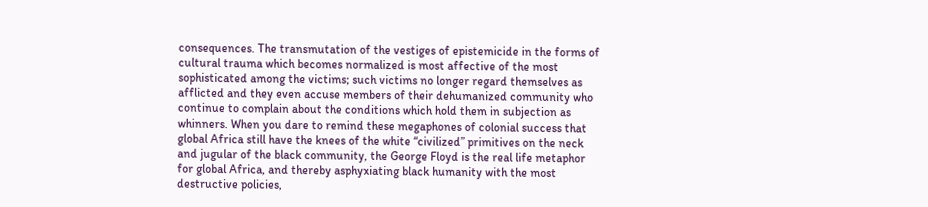consequences. The transmutation of the vestiges of epistemicide in the forms of cultural trauma which becomes normalized is most affective of the most sophisticated among the victims; such victims no longer regard themselves as afflicted and they even accuse members of their dehumanized community who continue to complain about the conditions which hold them in subjection as whinners. When you dare to remind these megaphones of colonial success that global Africa still have the knees of the white “civilized” primitives on the neck and jugular of the black community, the George Floyd is the real life metaphor for global Africa, and thereby asphyxiating black humanity with the most destructive policies,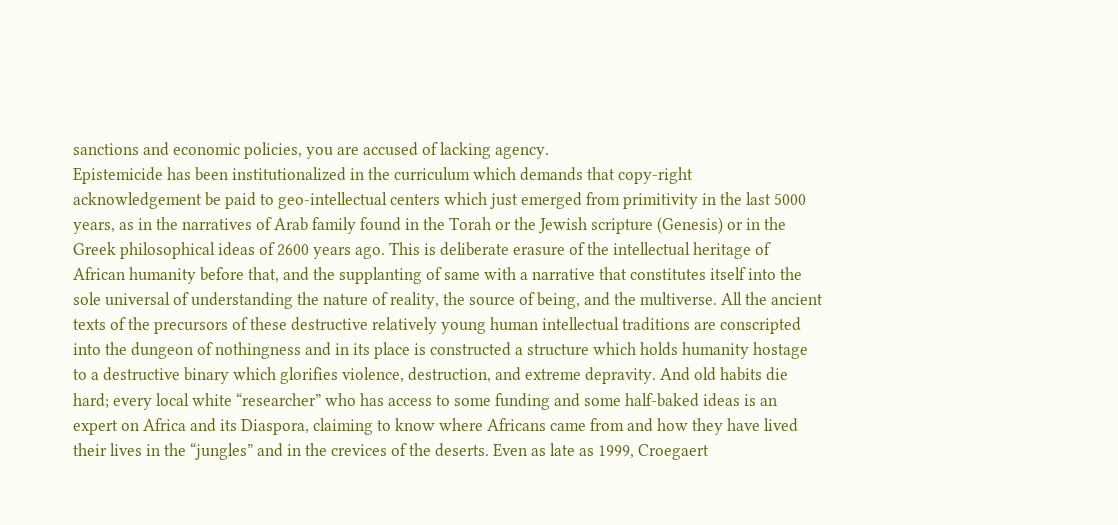sanctions and economic policies, you are accused of lacking agency.
Epistemicide has been institutionalized in the curriculum which demands that copy-right acknowledgement be paid to geo-intellectual centers which just emerged from primitivity in the last 5000 years, as in the narratives of Arab family found in the Torah or the Jewish scripture (Genesis) or in the Greek philosophical ideas of 2600 years ago. This is deliberate erasure of the intellectual heritage of African humanity before that, and the supplanting of same with a narrative that constitutes itself into the sole universal of understanding the nature of reality, the source of being, and the multiverse. All the ancient texts of the precursors of these destructive relatively young human intellectual traditions are conscripted into the dungeon of nothingness and in its place is constructed a structure which holds humanity hostage to a destructive binary which glorifies violence, destruction, and extreme depravity. And old habits die hard; every local white “researcher” who has access to some funding and some half-baked ideas is an expert on Africa and its Diaspora, claiming to know where Africans came from and how they have lived their lives in the “jungles” and in the crevices of the deserts. Even as late as 1999, Croegaert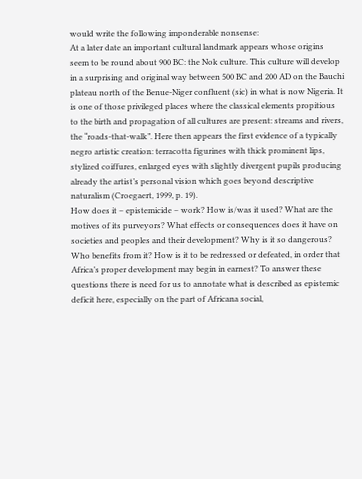would write the following imponderable nonsense:
At a later date an important cultural landmark appears whose origins seem to be round about 900 BC: the Nok culture. This culture will develop in a surprising and original way between 500 BC and 200 AD on the Bauchi plateau north of the Benue-Niger confluent (sic) in what is now Nigeria. It is one of those privileged places where the classical elements propitious to the birth and propagation of all cultures are present: streams and rivers, the “roads-that-walk”. Here then appears the first evidence of a typically negro artistic creation: terracotta figurines with thick prominent lips, stylized coiffures, enlarged eyes with slightly divergent pupils producing already the artist’s personal vision which goes beyond descriptive naturalism (Croegaert, 1999, p. 19).
How does it – epistemicide – work? How is/was it used? What are the motives of its purveyors? What effects or consequences does it have on societies and peoples and their development? Why is it so dangerous? Who benefits from it? How is it to be redressed or defeated, in order that Africa’s proper development may begin in earnest? To answer these questions there is need for us to annotate what is described as epistemic deficit here, especially on the part of Africana social,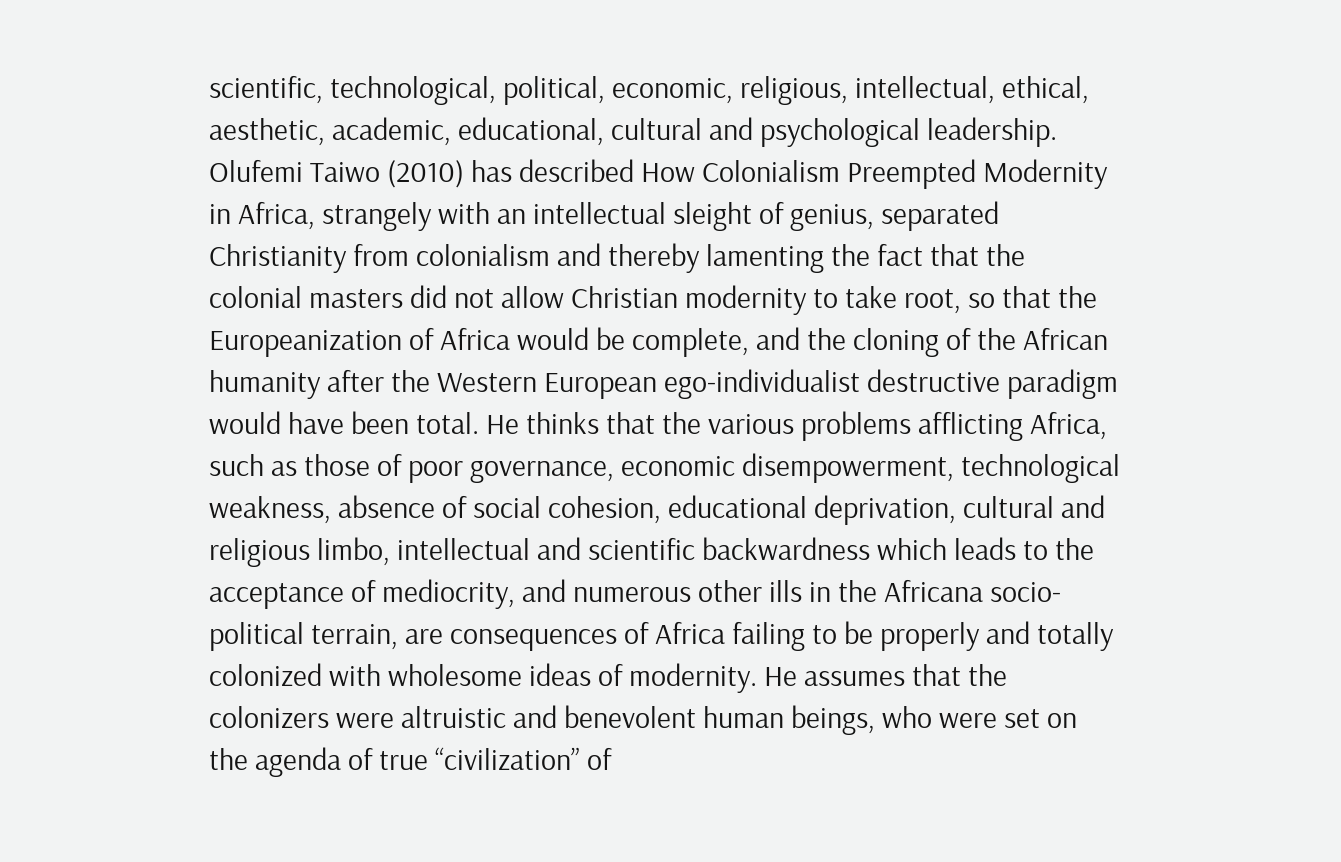scientific, technological, political, economic, religious, intellectual, ethical, aesthetic, academic, educational, cultural and psychological leadership.
Olufemi Taiwo (2010) has described How Colonialism Preempted Modernity in Africa, strangely with an intellectual sleight of genius, separated Christianity from colonialism and thereby lamenting the fact that the colonial masters did not allow Christian modernity to take root, so that the Europeanization of Africa would be complete, and the cloning of the African humanity after the Western European ego-individualist destructive paradigm would have been total. He thinks that the various problems afflicting Africa, such as those of poor governance, economic disempowerment, technological weakness, absence of social cohesion, educational deprivation, cultural and religious limbo, intellectual and scientific backwardness which leads to the acceptance of mediocrity, and numerous other ills in the Africana socio-political terrain, are consequences of Africa failing to be properly and totally colonized with wholesome ideas of modernity. He assumes that the colonizers were altruistic and benevolent human beings, who were set on the agenda of true “civilization” of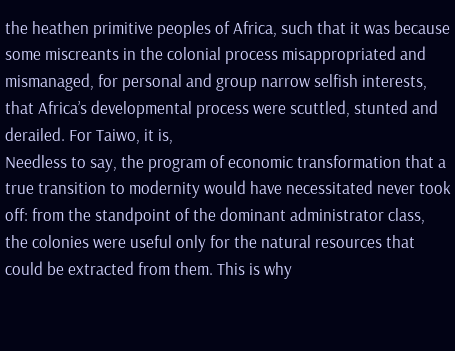the heathen primitive peoples of Africa, such that it was because some miscreants in the colonial process misappropriated and mismanaged, for personal and group narrow selfish interests, that Africa’s developmental process were scuttled, stunted and derailed. For Taiwo, it is,
Needless to say, the program of economic transformation that a true transition to modernity would have necessitated never took off: from the standpoint of the dominant administrator class, the colonies were useful only for the natural resources that could be extracted from them. This is why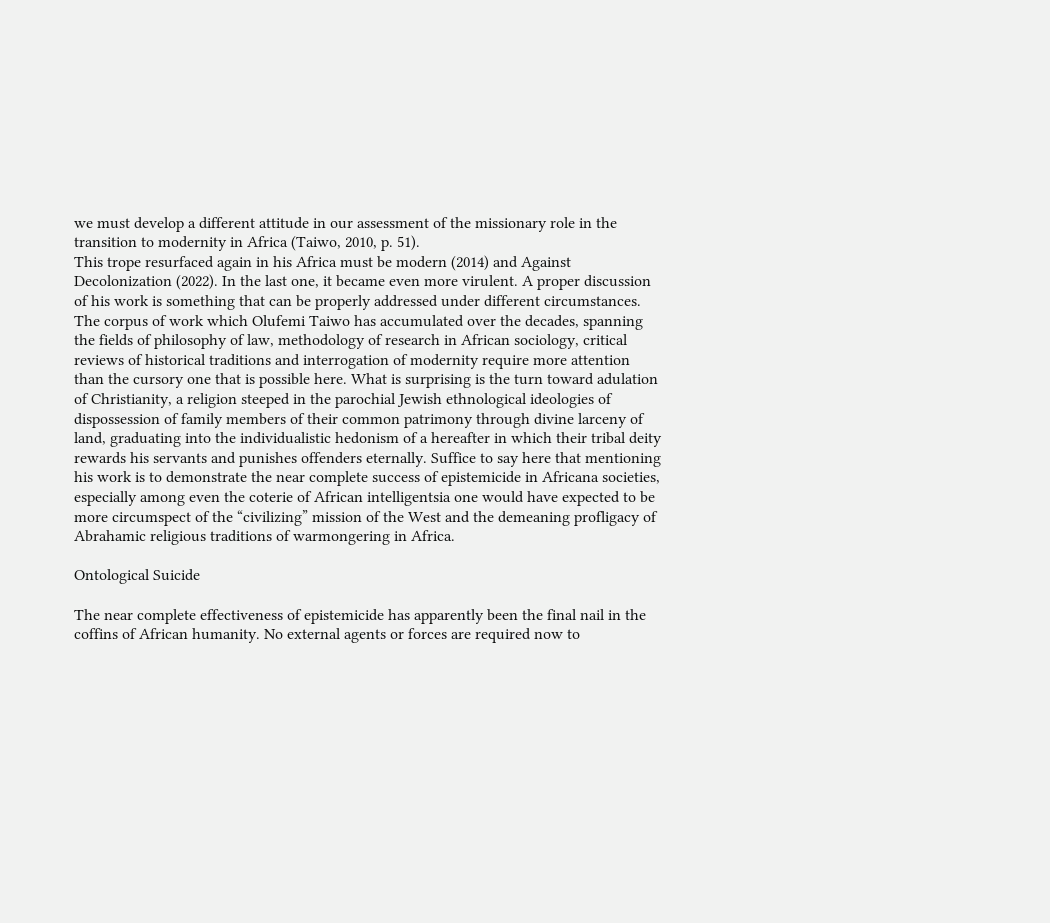we must develop a different attitude in our assessment of the missionary role in the transition to modernity in Africa (Taiwo, 2010, p. 51).
This trope resurfaced again in his Africa must be modern (2014) and Against Decolonization (2022). In the last one, it became even more virulent. A proper discussion of his work is something that can be properly addressed under different circumstances. The corpus of work which Olufemi Taiwo has accumulated over the decades, spanning the fields of philosophy of law, methodology of research in African sociology, critical reviews of historical traditions and interrogation of modernity require more attention than the cursory one that is possible here. What is surprising is the turn toward adulation of Christianity, a religion steeped in the parochial Jewish ethnological ideologies of dispossession of family members of their common patrimony through divine larceny of land, graduating into the individualistic hedonism of a hereafter in which their tribal deity rewards his servants and punishes offenders eternally. Suffice to say here that mentioning his work is to demonstrate the near complete success of epistemicide in Africana societies, especially among even the coterie of African intelligentsia one would have expected to be more circumspect of the “civilizing” mission of the West and the demeaning profligacy of Abrahamic religious traditions of warmongering in Africa.

Ontological Suicide

The near complete effectiveness of epistemicide has apparently been the final nail in the coffins of African humanity. No external agents or forces are required now to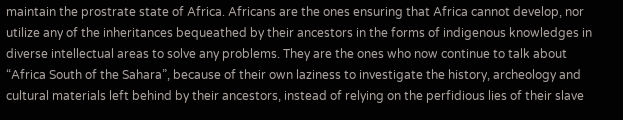maintain the prostrate state of Africa. Africans are the ones ensuring that Africa cannot develop, nor utilize any of the inheritances bequeathed by their ancestors in the forms of indigenous knowledges in diverse intellectual areas to solve any problems. They are the ones who now continue to talk about “Africa South of the Sahara”, because of their own laziness to investigate the history, archeology and cultural materials left behind by their ancestors, instead of relying on the perfidious lies of their slave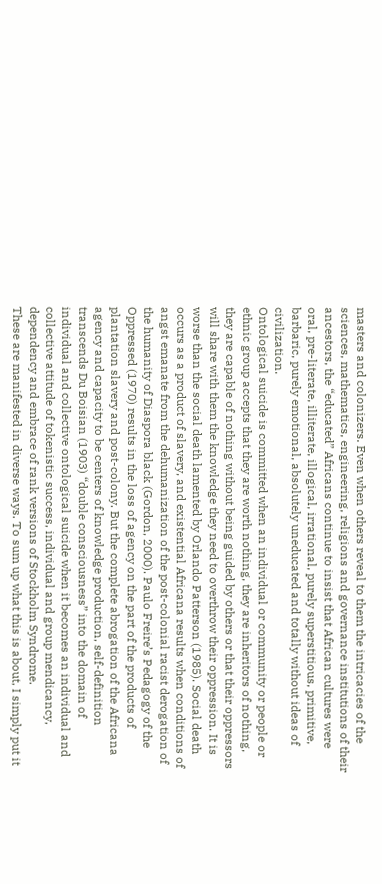masters and colonizers. Even when others reveal to them the intricacies of the sciences, mathematics, engineering, religions and governance institutions of their ancestors, the “educated” Africans continue to insist that African cultures were oral, pre-literate, illiterate, illogical, irrational, purely superstitious, primitive, barbaric, purely emotional, absolutely uneducated and totally without ideas of civilization.
Ontological suicide is committed when an individual or community or people or ethnic group accepts that they are worth nothing, they are inheritors of nothing, they are capable of nothing without being guided by others or that their oppressors will share with them the knowledge they need to overthrow their oppression. It is worse than the social death lamented by Orlando Patterson (1985). Social death occurs as a product of slavery, and existential Africana results when conditions of angst emanate from the dehumanization of the post-colonial racist derogation of the humanity of Diaspora black (Gordon, 2000). Paulo Freire’s Pedagogy of the Oppressed (1970) results in the loss of agency on the part of the products of plantation slavery and post-colony. But the complete abrogation of the Africana agency and capacity to be centers of knowledge production, self-definition transcends Du Boisian (1903) “double consciousness” into the domain of individual and collective ontological suicide when it becomes an individual and collective attitude of tokenistic success, individual and group mendicancy, dependency and embrace of rank versions of Stockholm Syndrome.
These are manifested in diverse ways. To sum up what this is about, I simply put it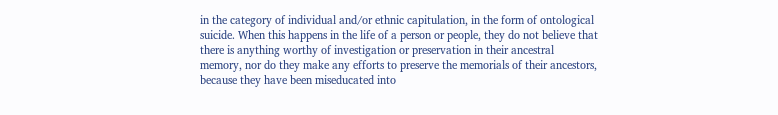in the category of individual and/or ethnic capitulation, in the form of ontological suicide. When this happens in the life of a person or people, they do not believe that there is anything worthy of investigation or preservation in their ancestral memory, nor do they make any efforts to preserve the memorials of their ancestors, because they have been miseducated into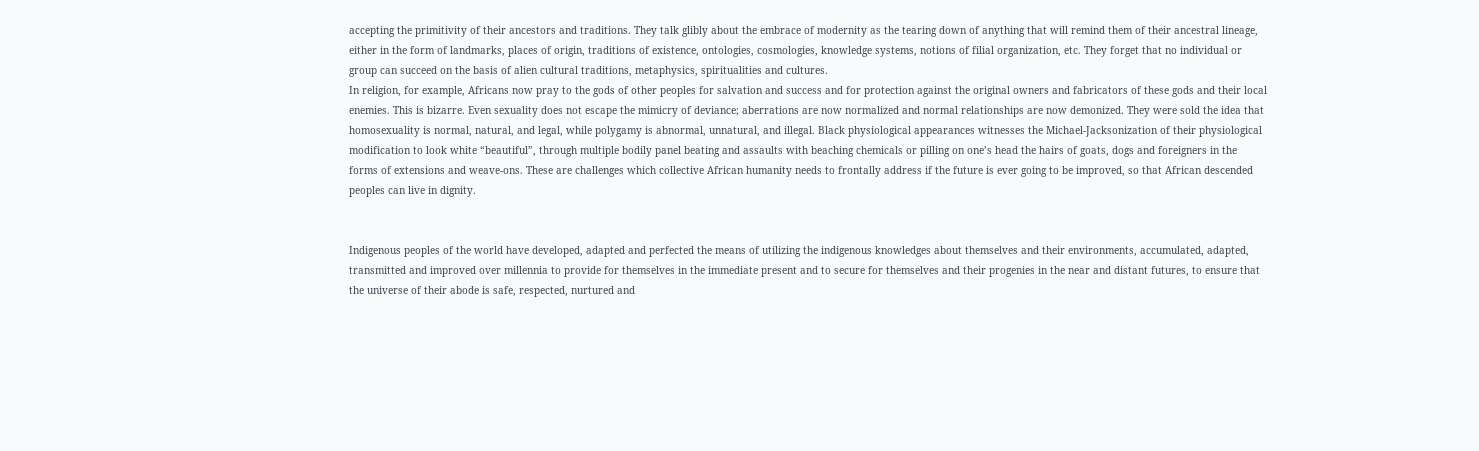accepting the primitivity of their ancestors and traditions. They talk glibly about the embrace of modernity as the tearing down of anything that will remind them of their ancestral lineage, either in the form of landmarks, places of origin, traditions of existence, ontologies, cosmologies, knowledge systems, notions of filial organization, etc. They forget that no individual or group can succeed on the basis of alien cultural traditions, metaphysics, spiritualities and cultures.
In religion, for example, Africans now pray to the gods of other peoples for salvation and success and for protection against the original owners and fabricators of these gods and their local enemies. This is bizarre. Even sexuality does not escape the mimicry of deviance; aberrations are now normalized and normal relationships are now demonized. They were sold the idea that homosexuality is normal, natural, and legal, while polygamy is abnormal, unnatural, and illegal. Black physiological appearances witnesses the Michael-Jacksonization of their physiological modification to look white “beautiful”, through multiple bodily panel beating and assaults with beaching chemicals or pilling on one’s head the hairs of goats, dogs and foreigners in the forms of extensions and weave-ons. These are challenges which collective African humanity needs to frontally address if the future is ever going to be improved, so that African descended peoples can live in dignity.


Indigenous peoples of the world have developed, adapted and perfected the means of utilizing the indigenous knowledges about themselves and their environments, accumulated, adapted, transmitted and improved over millennia to provide for themselves in the immediate present and to secure for themselves and their progenies in the near and distant futures, to ensure that the universe of their abode is safe, respected, nurtured and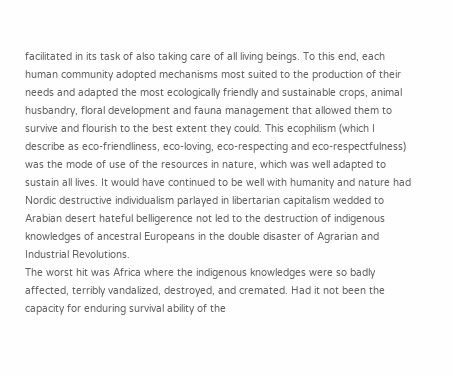facilitated in its task of also taking care of all living beings. To this end, each human community adopted mechanisms most suited to the production of their needs and adapted the most ecologically friendly and sustainable crops, animal husbandry, floral development and fauna management that allowed them to survive and flourish to the best extent they could. This ecophilism (which I describe as eco-friendliness, eco-loving, eco-respecting and eco-respectfulness) was the mode of use of the resources in nature, which was well adapted to sustain all lives. It would have continued to be well with humanity and nature had Nordic destructive individualism parlayed in libertarian capitalism wedded to Arabian desert hateful belligerence not led to the destruction of indigenous knowledges of ancestral Europeans in the double disaster of Agrarian and Industrial Revolutions.
The worst hit was Africa where the indigenous knowledges were so badly affected, terribly vandalized, destroyed, and cremated. Had it not been the capacity for enduring survival ability of the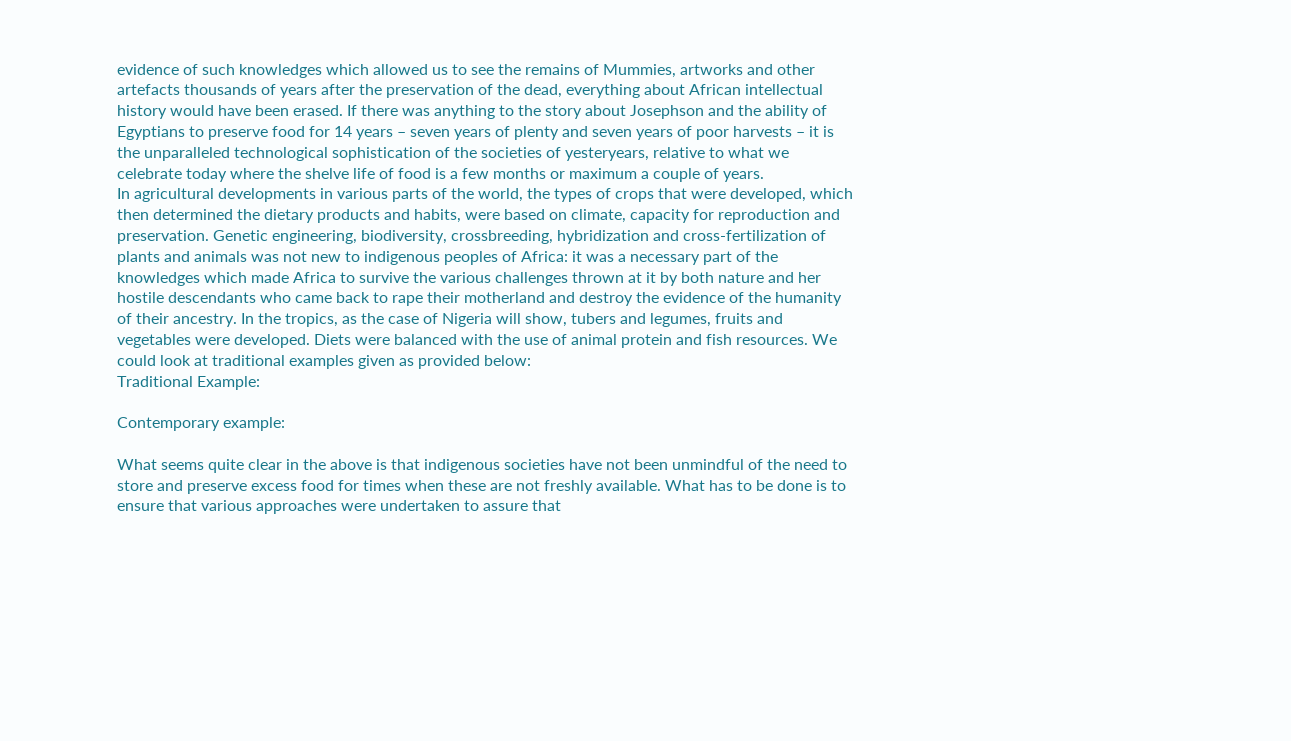evidence of such knowledges which allowed us to see the remains of Mummies, artworks and other artefacts thousands of years after the preservation of the dead, everything about African intellectual history would have been erased. If there was anything to the story about Josephson and the ability of Egyptians to preserve food for 14 years – seven years of plenty and seven years of poor harvests – it is the unparalleled technological sophistication of the societies of yesteryears, relative to what we celebrate today where the shelve life of food is a few months or maximum a couple of years.
In agricultural developments in various parts of the world, the types of crops that were developed, which then determined the dietary products and habits, were based on climate, capacity for reproduction and preservation. Genetic engineering, biodiversity, crossbreeding, hybridization and cross-fertilization of plants and animals was not new to indigenous peoples of Africa: it was a necessary part of the knowledges which made Africa to survive the various challenges thrown at it by both nature and her hostile descendants who came back to rape their motherland and destroy the evidence of the humanity of their ancestry. In the tropics, as the case of Nigeria will show, tubers and legumes, fruits and vegetables were developed. Diets were balanced with the use of animal protein and fish resources. We could look at traditional examples given as provided below:
Traditional Example:

Contemporary example:

What seems quite clear in the above is that indigenous societies have not been unmindful of the need to store and preserve excess food for times when these are not freshly available. What has to be done is to ensure that various approaches were undertaken to assure that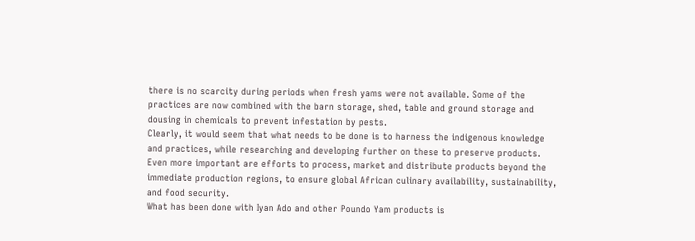there is no scarcity during periods when fresh yams were not available. Some of the practices are now combined with the barn storage, shed, table and ground storage and dousing in chemicals to prevent infestation by pests.
Clearly, it would seem that what needs to be done is to harness the indigenous knowledge and practices, while researching and developing further on these to preserve products. Even more important are efforts to process, market and distribute products beyond the immediate production regions, to ensure global African culinary availability, sustainability, and food security.
What has been done with Iyan Ado and other Poundo Yam products is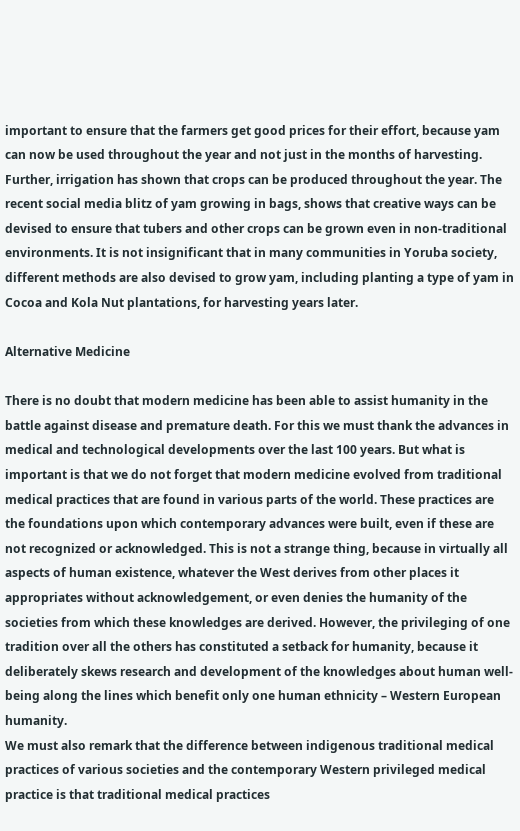important to ensure that the farmers get good prices for their effort, because yam can now be used throughout the year and not just in the months of harvesting. Further, irrigation has shown that crops can be produced throughout the year. The recent social media blitz of yam growing in bags, shows that creative ways can be devised to ensure that tubers and other crops can be grown even in non-traditional environments. It is not insignificant that in many communities in Yoruba society, different methods are also devised to grow yam, including planting a type of yam in Cocoa and Kola Nut plantations, for harvesting years later.

Alternative Medicine

There is no doubt that modern medicine has been able to assist humanity in the battle against disease and premature death. For this we must thank the advances in medical and technological developments over the last 100 years. But what is important is that we do not forget that modern medicine evolved from traditional medical practices that are found in various parts of the world. These practices are the foundations upon which contemporary advances were built, even if these are not recognized or acknowledged. This is not a strange thing, because in virtually all aspects of human existence, whatever the West derives from other places it appropriates without acknowledgement, or even denies the humanity of the societies from which these knowledges are derived. However, the privileging of one tradition over all the others has constituted a setback for humanity, because it deliberately skews research and development of the knowledges about human well-being along the lines which benefit only one human ethnicity – Western European humanity.
We must also remark that the difference between indigenous traditional medical practices of various societies and the contemporary Western privileged medical practice is that traditional medical practices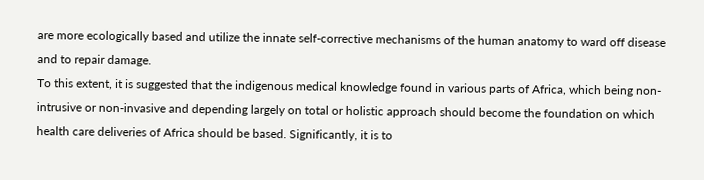are more ecologically based and utilize the innate self-corrective mechanisms of the human anatomy to ward off disease and to repair damage.
To this extent, it is suggested that the indigenous medical knowledge found in various parts of Africa, which being non-intrusive or non-invasive and depending largely on total or holistic approach should become the foundation on which health care deliveries of Africa should be based. Significantly, it is to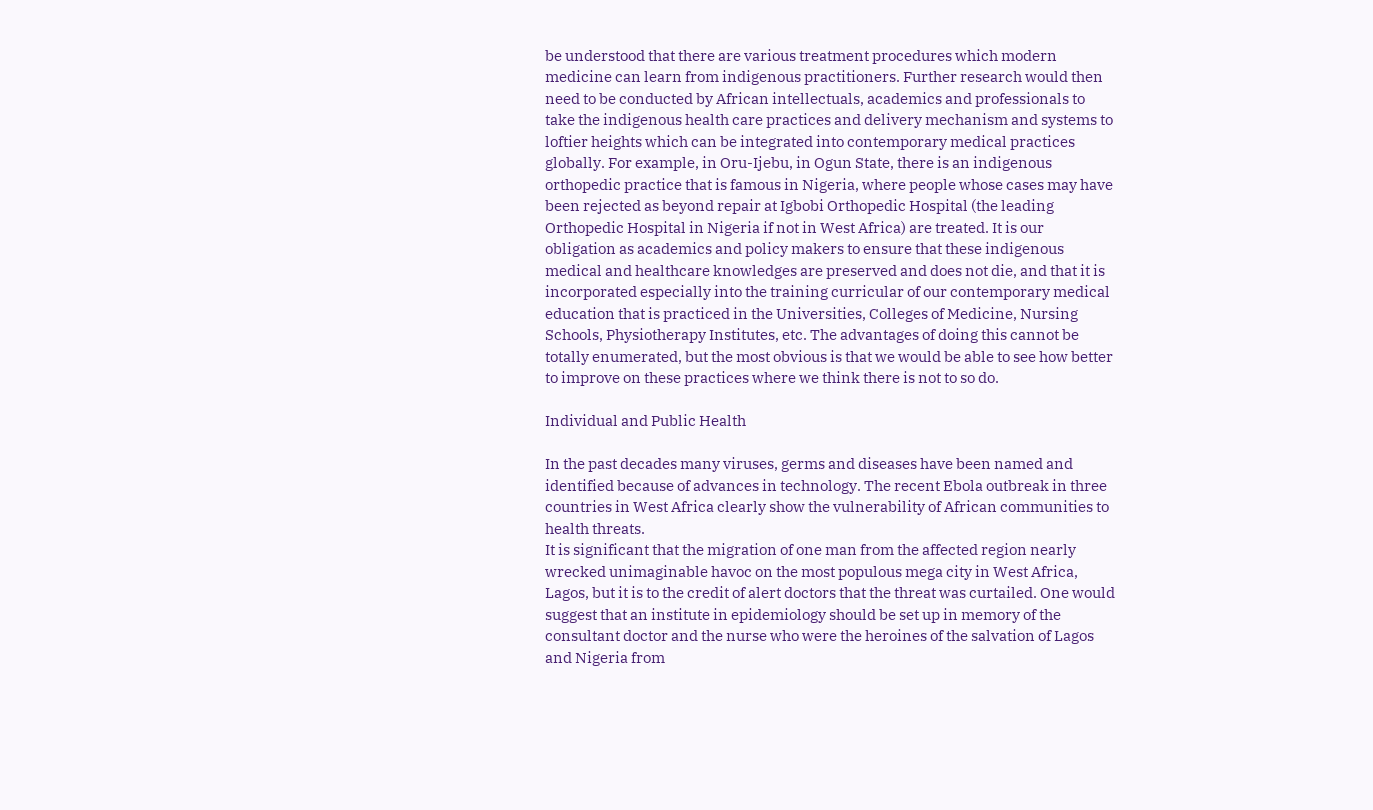be understood that there are various treatment procedures which modern medicine can learn from indigenous practitioners. Further research would then need to be conducted by African intellectuals, academics and professionals to take the indigenous health care practices and delivery mechanism and systems to loftier heights which can be integrated into contemporary medical practices globally. For example, in Oru-Ijebu, in Ogun State, there is an indigenous orthopedic practice that is famous in Nigeria, where people whose cases may have been rejected as beyond repair at Igbobi Orthopedic Hospital (the leading Orthopedic Hospital in Nigeria if not in West Africa) are treated. It is our obligation as academics and policy makers to ensure that these indigenous medical and healthcare knowledges are preserved and does not die, and that it is incorporated especially into the training curricular of our contemporary medical education that is practiced in the Universities, Colleges of Medicine, Nursing Schools, Physiotherapy Institutes, etc. The advantages of doing this cannot be totally enumerated, but the most obvious is that we would be able to see how better to improve on these practices where we think there is not to so do.

Individual and Public Health

In the past decades many viruses, germs and diseases have been named and identified because of advances in technology. The recent Ebola outbreak in three countries in West Africa clearly show the vulnerability of African communities to health threats.
It is significant that the migration of one man from the affected region nearly wrecked unimaginable havoc on the most populous mega city in West Africa, Lagos, but it is to the credit of alert doctors that the threat was curtailed. One would suggest that an institute in epidemiology should be set up in memory of the consultant doctor and the nurse who were the heroines of the salvation of Lagos and Nigeria from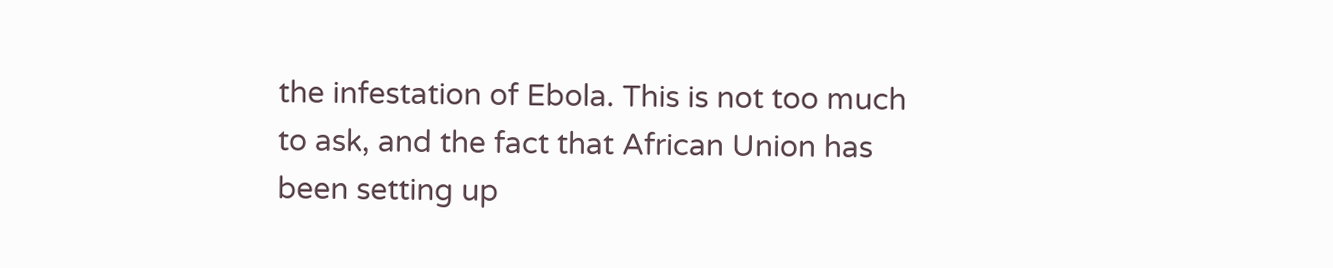the infestation of Ebola. This is not too much to ask, and the fact that African Union has been setting up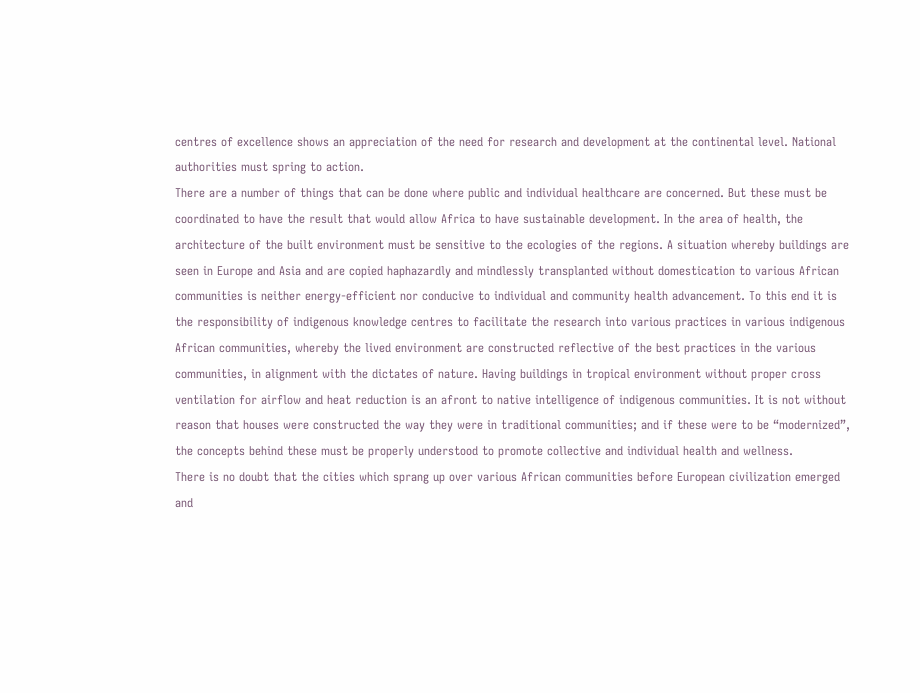centres of excellence shows an appreciation of the need for research and development at the continental level. National authorities must spring to action.
There are a number of things that can be done where public and individual healthcare are concerned. But these must be coordinated to have the result that would allow Africa to have sustainable development. In the area of health, the architecture of the built environment must be sensitive to the ecologies of the regions. A situation whereby buildings are seen in Europe and Asia and are copied haphazardly and mindlessly transplanted without domestication to various African communities is neither energy-efficient nor conducive to individual and community health advancement. To this end it is the responsibility of indigenous knowledge centres to facilitate the research into various practices in various indigenous African communities, whereby the lived environment are constructed reflective of the best practices in the various communities, in alignment with the dictates of nature. Having buildings in tropical environment without proper cross ventilation for airflow and heat reduction is an afront to native intelligence of indigenous communities. It is not without reason that houses were constructed the way they were in traditional communities; and if these were to be “modernized”, the concepts behind these must be properly understood to promote collective and individual health and wellness.
There is no doubt that the cities which sprang up over various African communities before European civilization emerged and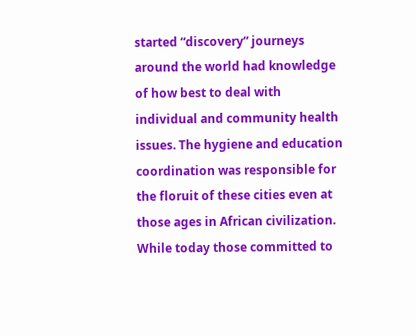started “discovery” journeys around the world had knowledge of how best to deal with individual and community health issues. The hygiene and education coordination was responsible for the floruit of these cities even at those ages in African civilization. While today those committed to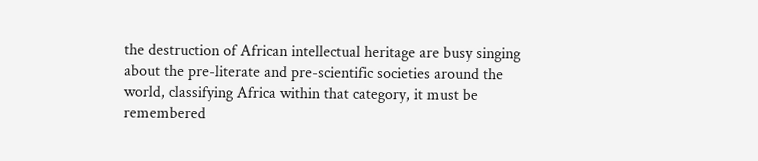the destruction of African intellectual heritage are busy singing about the pre-literate and pre-scientific societies around the world, classifying Africa within that category, it must be remembered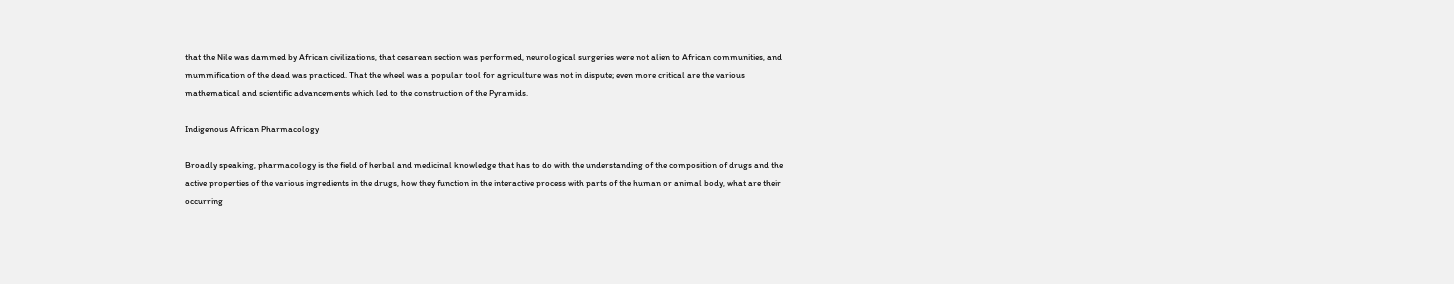that the Nile was dammed by African civilizations, that cesarean section was performed, neurological surgeries were not alien to African communities, and mummification of the dead was practiced. That the wheel was a popular tool for agriculture was not in dispute; even more critical are the various mathematical and scientific advancements which led to the construction of the Pyramids.

Indigenous African Pharmacology

Broadly speaking, pharmacology is the field of herbal and medicinal knowledge that has to do with the understanding of the composition of drugs and the active properties of the various ingredients in the drugs, how they function in the interactive process with parts of the human or animal body, what are their occurring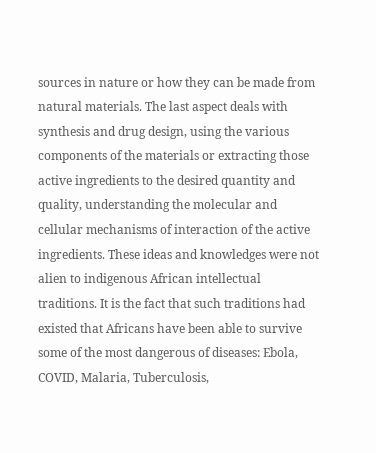sources in nature or how they can be made from natural materials. The last aspect deals with synthesis and drug design, using the various components of the materials or extracting those active ingredients to the desired quantity and quality, understanding the molecular and cellular mechanisms of interaction of the active ingredients. These ideas and knowledges were not alien to indigenous African intellectual traditions. It is the fact that such traditions had existed that Africans have been able to survive some of the most dangerous of diseases: Ebola, COVID, Malaria, Tuberculosis,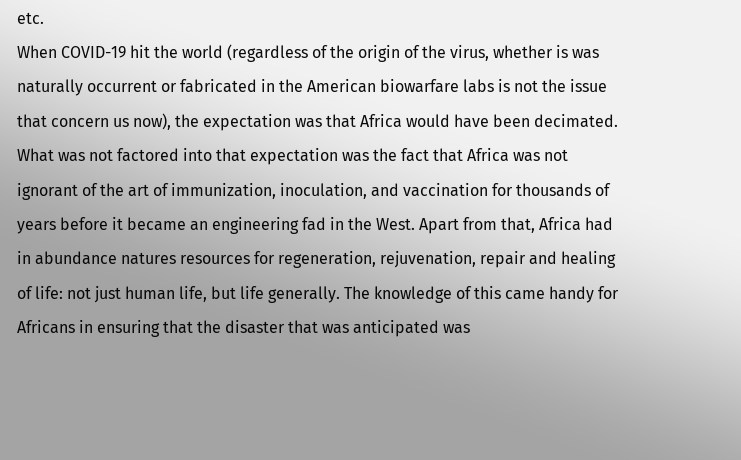etc.
When COVID-19 hit the world (regardless of the origin of the virus, whether is was naturally occurrent or fabricated in the American biowarfare labs is not the issue that concern us now), the expectation was that Africa would have been decimated. What was not factored into that expectation was the fact that Africa was not ignorant of the art of immunization, inoculation, and vaccination for thousands of years before it became an engineering fad in the West. Apart from that, Africa had in abundance natures resources for regeneration, rejuvenation, repair and healing of life: not just human life, but life generally. The knowledge of this came handy for Africans in ensuring that the disaster that was anticipated was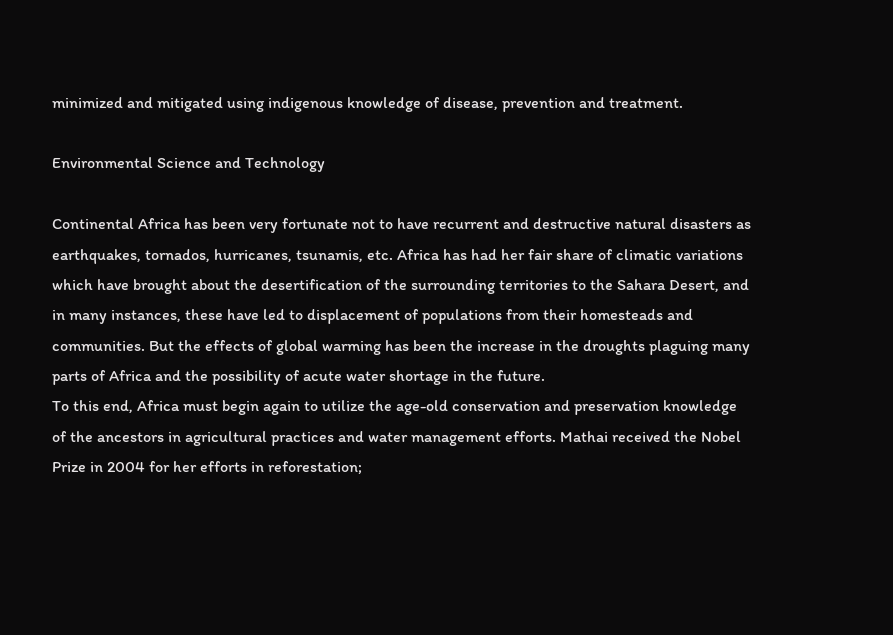minimized and mitigated using indigenous knowledge of disease, prevention and treatment.

Environmental Science and Technology

Continental Africa has been very fortunate not to have recurrent and destructive natural disasters as earthquakes, tornados, hurricanes, tsunamis, etc. Africa has had her fair share of climatic variations which have brought about the desertification of the surrounding territories to the Sahara Desert, and in many instances, these have led to displacement of populations from their homesteads and communities. But the effects of global warming has been the increase in the droughts plaguing many parts of Africa and the possibility of acute water shortage in the future.
To this end, Africa must begin again to utilize the age-old conservation and preservation knowledge of the ancestors in agricultural practices and water management efforts. Mathai received the Nobel Prize in 2004 for her efforts in reforestation;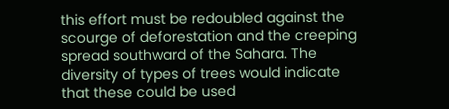this effort must be redoubled against the scourge of deforestation and the creeping spread southward of the Sahara. The diversity of types of trees would indicate that these could be used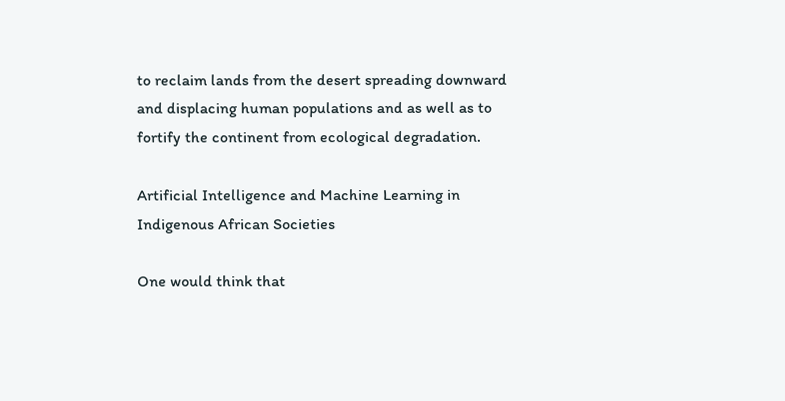to reclaim lands from the desert spreading downward and displacing human populations and as well as to fortify the continent from ecological degradation.

Artificial Intelligence and Machine Learning in Indigenous African Societies

One would think that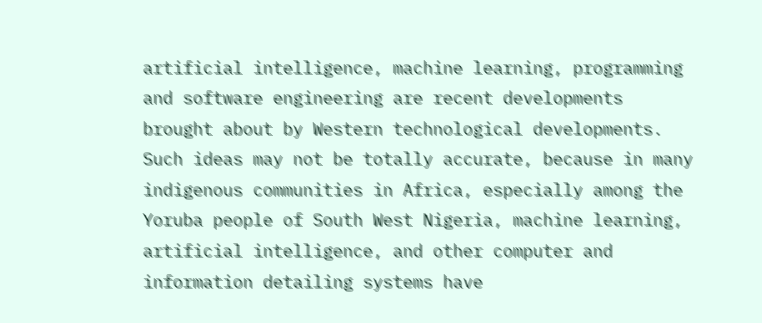artificial intelligence, machine learning, programming and software engineering are recent developments brought about by Western technological developments. Such ideas may not be totally accurate, because in many indigenous communities in Africa, especially among the Yoruba people of South West Nigeria, machine learning, artificial intelligence, and other computer and information detailing systems have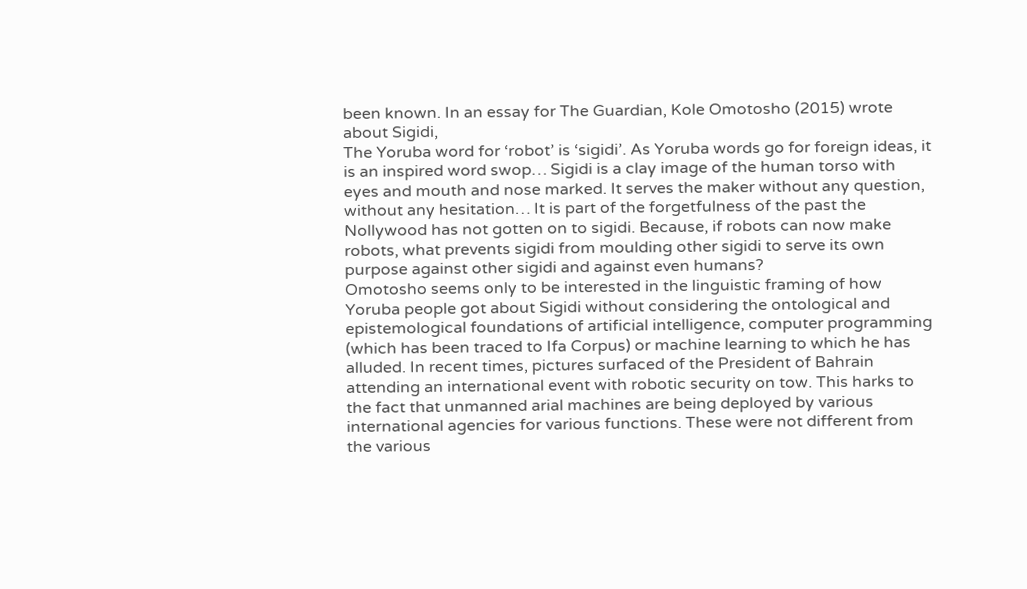been known. In an essay for The Guardian, Kole Omotosho (2015) wrote about Sigidi,
The Yoruba word for ‘robot’ is ‘sigidi’. As Yoruba words go for foreign ideas, it is an inspired word swop… Sigidi is a clay image of the human torso with eyes and mouth and nose marked. It serves the maker without any question, without any hesitation… It is part of the forgetfulness of the past the Nollywood has not gotten on to sigidi. Because, if robots can now make robots, what prevents sigidi from moulding other sigidi to serve its own purpose against other sigidi and against even humans?
Omotosho seems only to be interested in the linguistic framing of how Yoruba people got about Sigidi without considering the ontological and epistemological foundations of artificial intelligence, computer programming (which has been traced to Ifa Corpus) or machine learning to which he has alluded. In recent times, pictures surfaced of the President of Bahrain attending an international event with robotic security on tow. This harks to the fact that unmanned arial machines are being deployed by various international agencies for various functions. These were not different from the various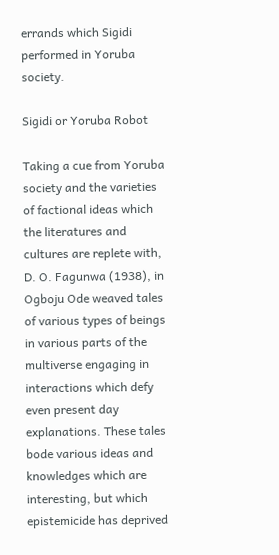errands which Sigidi performed in Yoruba society.

Sigidi or Yoruba Robot

Taking a cue from Yoruba society and the varieties of factional ideas which the literatures and cultures are replete with, D. O. Fagunwa (1938), in Ogboju Ode weaved tales of various types of beings in various parts of the multiverse engaging in interactions which defy even present day explanations. These tales bode various ideas and knowledges which are interesting, but which epistemicide has deprived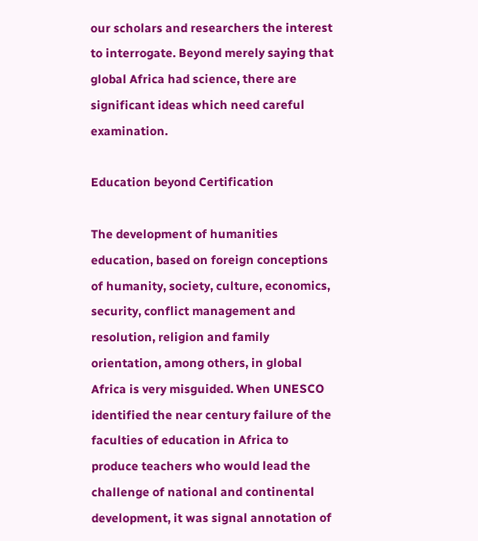our scholars and researchers the interest to interrogate. Beyond merely saying that global Africa had science, there are significant ideas which need careful examination.

Education beyond Certification

The development of humanities education, based on foreign conceptions of humanity, society, culture, economics, security, conflict management and resolution, religion and family orientation, among others, in global Africa is very misguided. When UNESCO identified the near century failure of the faculties of education in Africa to produce teachers who would lead the challenge of national and continental development, it was signal annotation of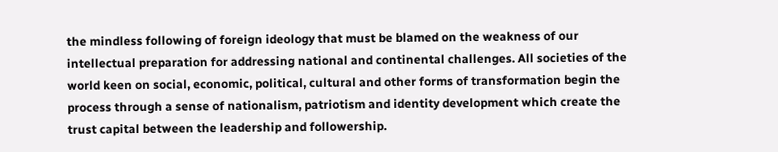the mindless following of foreign ideology that must be blamed on the weakness of our intellectual preparation for addressing national and continental challenges. All societies of the world keen on social, economic, political, cultural and other forms of transformation begin the process through a sense of nationalism, patriotism and identity development which create the trust capital between the leadership and followership.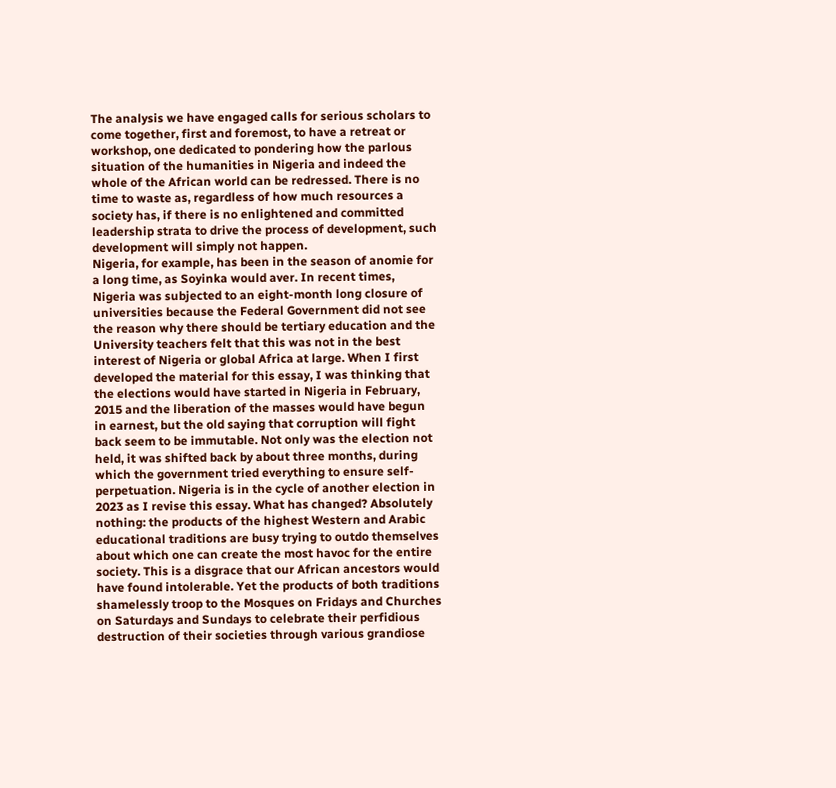The analysis we have engaged calls for serious scholars to come together, first and foremost, to have a retreat or workshop, one dedicated to pondering how the parlous situation of the humanities in Nigeria and indeed the whole of the African world can be redressed. There is no time to waste as, regardless of how much resources a society has, if there is no enlightened and committed leadership strata to drive the process of development, such development will simply not happen.
Nigeria, for example, has been in the season of anomie for a long time, as Soyinka would aver. In recent times, Nigeria was subjected to an eight-month long closure of universities because the Federal Government did not see the reason why there should be tertiary education and the University teachers felt that this was not in the best interest of Nigeria or global Africa at large. When I first developed the material for this essay, I was thinking that the elections would have started in Nigeria in February, 2015 and the liberation of the masses would have begun in earnest, but the old saying that corruption will fight back seem to be immutable. Not only was the election not held, it was shifted back by about three months, during which the government tried everything to ensure self-perpetuation. Nigeria is in the cycle of another election in 2023 as I revise this essay. What has changed? Absolutely nothing: the products of the highest Western and Arabic educational traditions are busy trying to outdo themselves about which one can create the most havoc for the entire society. This is a disgrace that our African ancestors would have found intolerable. Yet the products of both traditions shamelessly troop to the Mosques on Fridays and Churches on Saturdays and Sundays to celebrate their perfidious destruction of their societies through various grandiose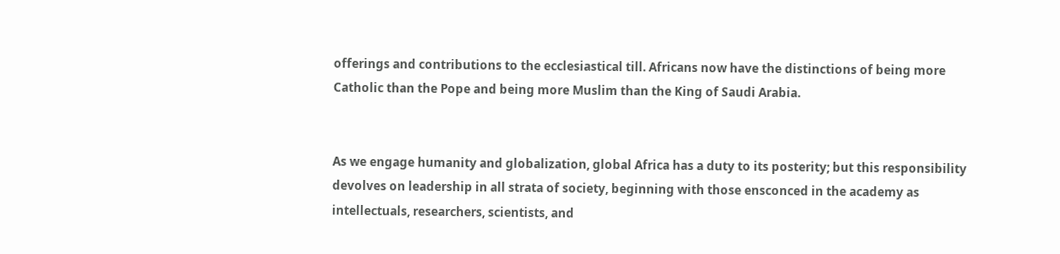offerings and contributions to the ecclesiastical till. Africans now have the distinctions of being more Catholic than the Pope and being more Muslim than the King of Saudi Arabia.


As we engage humanity and globalization, global Africa has a duty to its posterity; but this responsibility devolves on leadership in all strata of society, beginning with those ensconced in the academy as intellectuals, researchers, scientists, and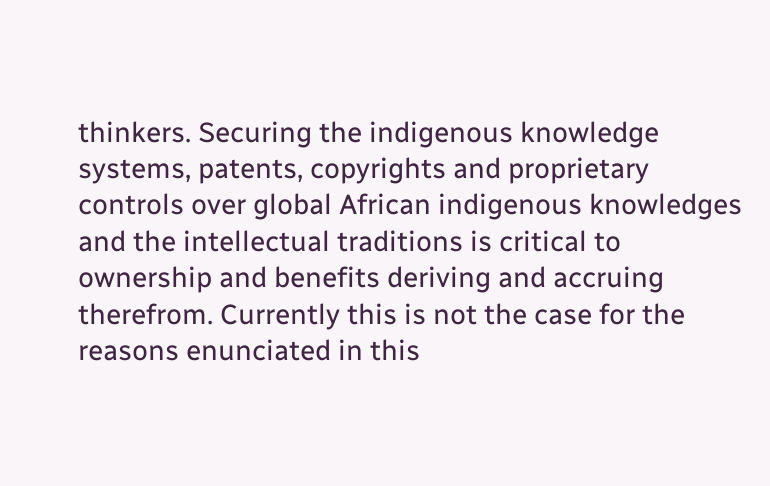thinkers. Securing the indigenous knowledge systems, patents, copyrights and proprietary controls over global African indigenous knowledges and the intellectual traditions is critical to ownership and benefits deriving and accruing therefrom. Currently this is not the case for the reasons enunciated in this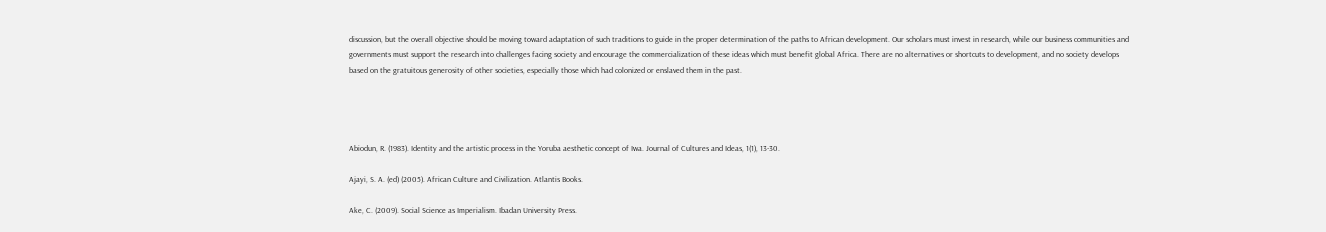discussion, but the overall objective should be moving toward adaptation of such traditions to guide in the proper determination of the paths to African development. Our scholars must invest in research, while our business communities and governments must support the research into challenges facing society and encourage the commercialization of these ideas which must benefit global Africa. There are no alternatives or shortcuts to development, and no society develops based on the gratuitous generosity of other societies, especially those which had colonized or enslaved them in the past.




Abiodun, R. (1983). Identity and the artistic process in the Yoruba aesthetic concept of Iwa. Journal of Cultures and Ideas, 1(1), 13-30.

Ajayi, S. A. (ed) (2005). African Culture and Civilization. Atlantis Books.

Ake, C. (2009). Social Science as Imperialism. Ibadan University Press.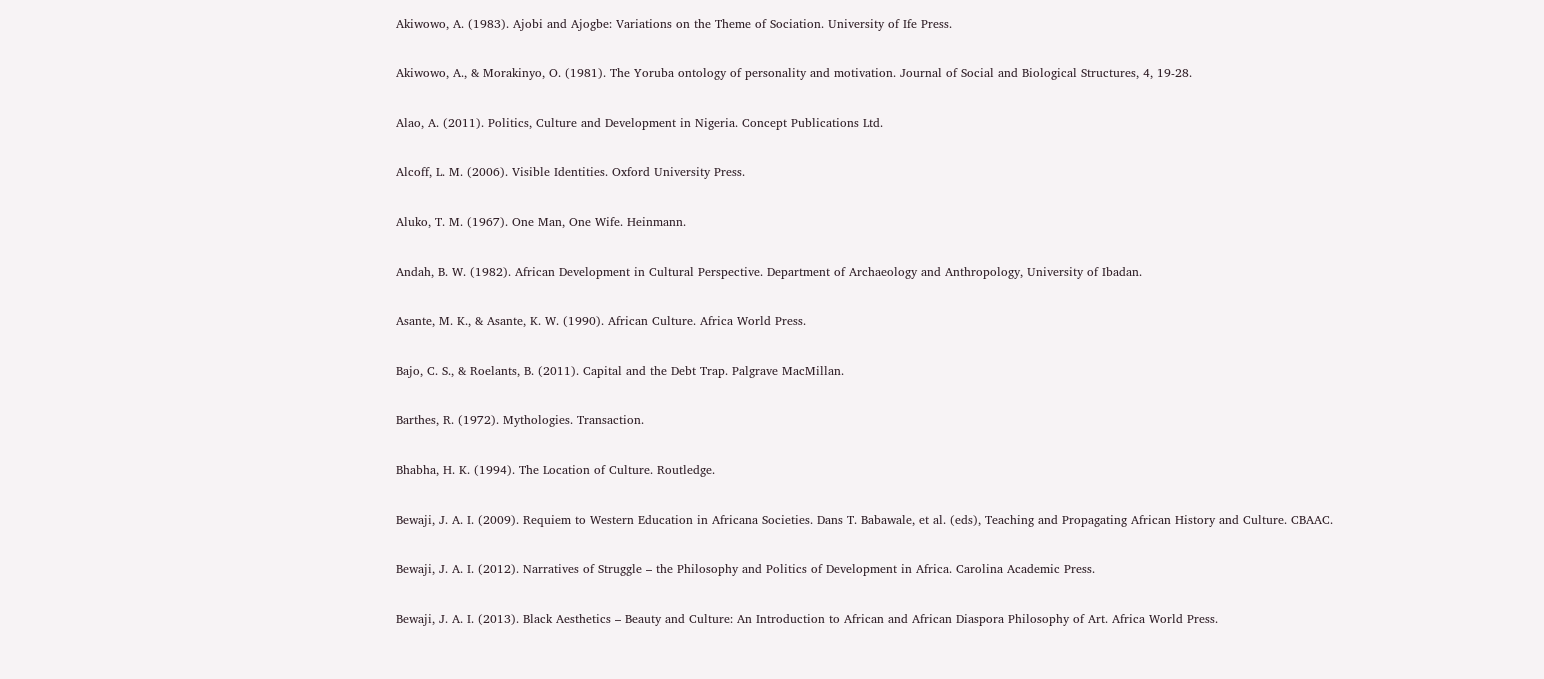Akiwowo, A. (1983). Ajobi and Ajogbe: Variations on the Theme of Sociation. University of Ife Press.

Akiwowo, A., & Morakinyo, O. (1981). The Yoruba ontology of personality and motivation. Journal of Social and Biological Structures, 4, 19-28.

Alao, A. (2011). Politics, Culture and Development in Nigeria. Concept Publications Ltd.

Alcoff, L. M. (2006). Visible Identities. Oxford University Press.

Aluko, T. M. (1967). One Man, One Wife. Heinmann.

Andah, B. W. (1982). African Development in Cultural Perspective. Department of Archaeology and Anthropology, University of Ibadan.

Asante, M. K., & Asante, K. W. (1990). African Culture. Africa World Press.

Bajo, C. S., & Roelants, B. (2011). Capital and the Debt Trap. Palgrave MacMillan.

Barthes, R. (1972). Mythologies. Transaction.

Bhabha, H. K. (1994). The Location of Culture. Routledge.

Bewaji, J. A. I. (2009). Requiem to Western Education in Africana Societies. Dans T. Babawale, et al. (eds), Teaching and Propagating African History and Culture. CBAAC.

Bewaji, J. A. I. (2012). Narratives of Struggle – the Philosophy and Politics of Development in Africa. Carolina Academic Press.

Bewaji, J. A. I. (2013). Black Aesthetics – Beauty and Culture: An Introduction to African and African Diaspora Philosophy of Art. Africa World Press.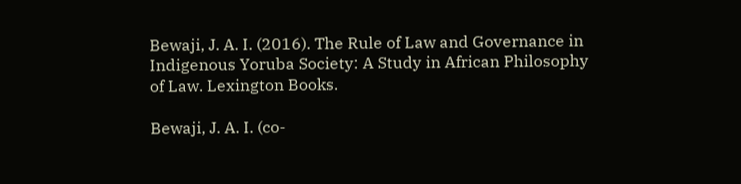Bewaji, J. A. I. (2016). The Rule of Law and Governance in Indigenous Yoruba Society: A Study in African Philosophy of Law. Lexington Books.

Bewaji, J. A. I. (co-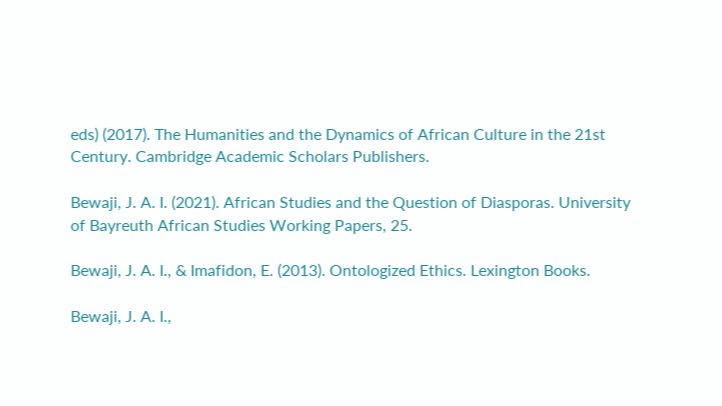eds) (2017). The Humanities and the Dynamics of African Culture in the 21st Century. Cambridge Academic Scholars Publishers.

Bewaji, J. A. I. (2021). African Studies and the Question of Diasporas. University of Bayreuth African Studies Working Papers, 25.

Bewaji, J. A. I., & Imafidon, E. (2013). Ontologized Ethics. Lexington Books.

Bewaji, J. A. I.,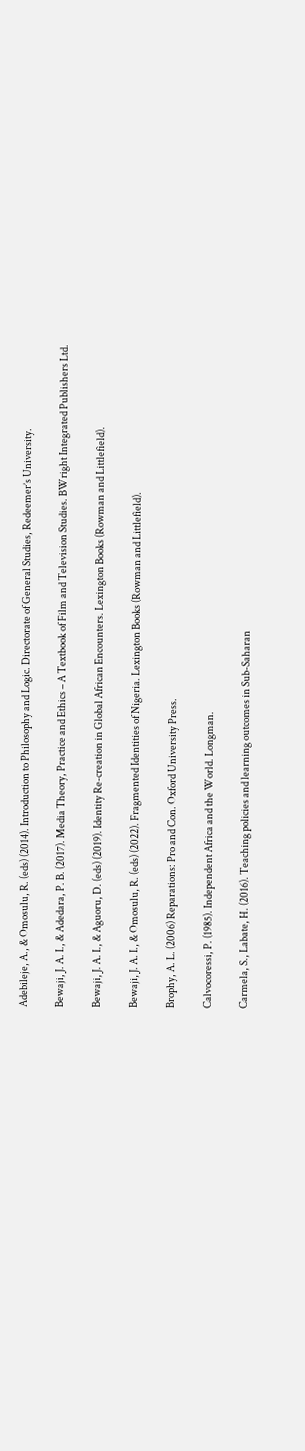Adebileje, A., & Omosulu, R. (eds) (2014). Introduction to Philosophy and Logic. Directorate of General Studies, Redeemer’s University.

Bewaji, J. A. I., & Adedara, P. B. (2017). Media Theory, Practice and Ethics – A Textbook of Film and Television Studies. BWright Integrated Publishers Ltd.

Bewaji, J. A. I., & Aguoru, D. (eds) (2019). Identity Re-creation in Global African Encounters. Lexington Books (Rowman and Littlefield).

Bewaji, J. A. I., & Omosulu, R. (eds) (2022). Fragmented Identities of Nigeria. Lexington Books (Rowman and Littlefield).

Brophy, A. L. (2006) Reparations: Pro and Con. Oxford University Press.

Calvocoressi, P. (1985). Independent Africa and the World. Longman.

Carmela, S., Labate, H. (2016). Teaching policies and learning outcomes in Sub-Saharan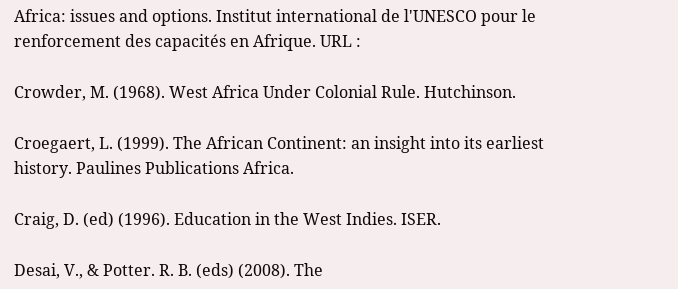Africa: issues and options. Institut international de l'UNESCO pour le renforcement des capacités en Afrique. URL :

Crowder, M. (1968). West Africa Under Colonial Rule. Hutchinson.

Croegaert, L. (1999). The African Continent: an insight into its earliest history. Paulines Publications Africa.

Craig, D. (ed) (1996). Education in the West Indies. ISER.

Desai, V., & Potter. R. B. (eds) (2008). The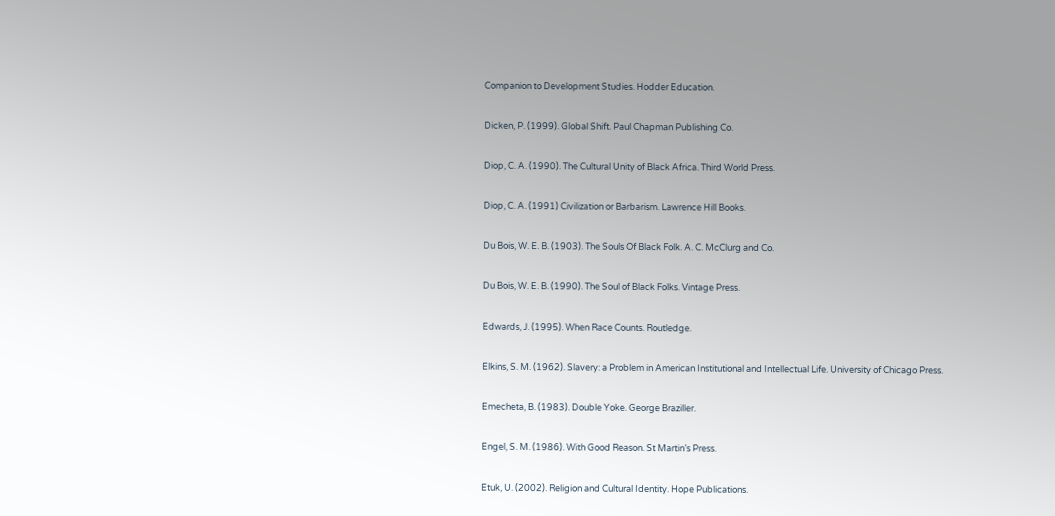Companion to Development Studies. Hodder Education.

Dicken, P. (1999). Global Shift. Paul Chapman Publishing Co.

Diop, C. A. (1990). The Cultural Unity of Black Africa. Third World Press.

Diop, C. A. (1991) Civilization or Barbarism. Lawrence Hill Books.

Du Bois, W. E. B. (1903). The Souls Of Black Folk. A. C. McClurg and Co.

Du Bois, W. E. B. (1990). The Soul of Black Folks. Vintage Press.

Edwards, J. (1995). When Race Counts. Routledge.

Elkins, S. M. (1962). Slavery: a Problem in American Institutional and Intellectual Life. University of Chicago Press.

Emecheta, B. (1983). Double Yoke. George Braziller.

Engel, S. M. (1986). With Good Reason. St Martin’s Press.

Etuk, U. (2002). Religion and Cultural Identity. Hope Publications.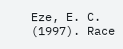Eze, E. C. (1997). Race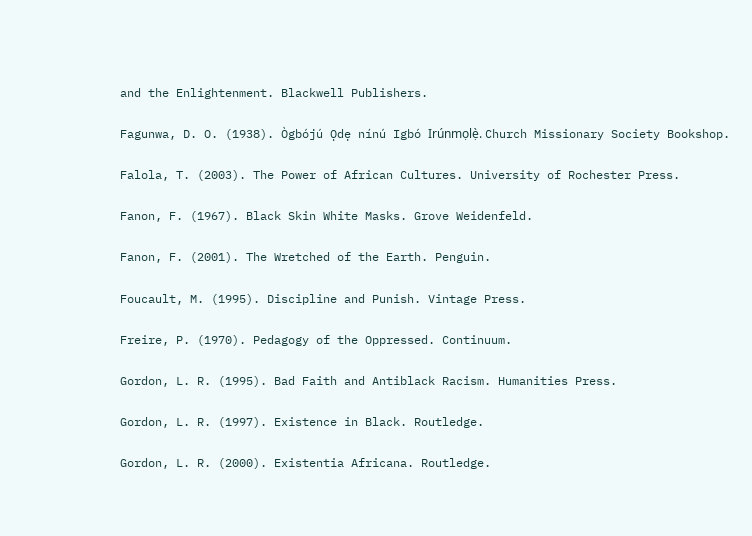and the Enlightenment. Blackwell Publishers.

Fagunwa, D. O. (1938). Ògbójú Ọdẹ nínú Igbó Irúnmọlẹ̀. Church Missionary Society Bookshop.

Falola, T. (2003). The Power of African Cultures. University of Rochester Press.

Fanon, F. (1967). Black Skin White Masks. Grove Weidenfeld.

Fanon, F. (2001). The Wretched of the Earth. Penguin.

Foucault, M. (1995). Discipline and Punish. Vintage Press.

Freire, P. (1970). Pedagogy of the Oppressed. Continuum.

Gordon, L. R. (1995). Bad Faith and Antiblack Racism. Humanities Press.

Gordon, L. R. (1997). Existence in Black. Routledge.

Gordon, L. R. (2000). Existentia Africana. Routledge.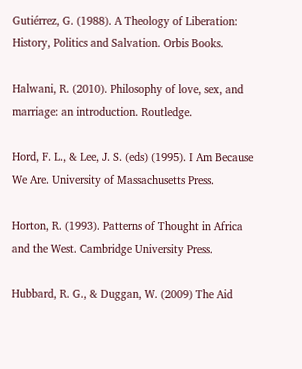Gutiérrez, G. (1988). A Theology of Liberation: History, Politics and Salvation. Orbis Books.

Halwani, R. (2010). Philosophy of love, sex, and marriage: an introduction. Routledge.

Hord, F. L., & Lee, J. S. (eds) (1995). I Am Because We Are. University of Massachusetts Press.

Horton, R. (1993). Patterns of Thought in Africa and the West. Cambridge University Press.

Hubbard, R. G., & Duggan, W. (2009) The Aid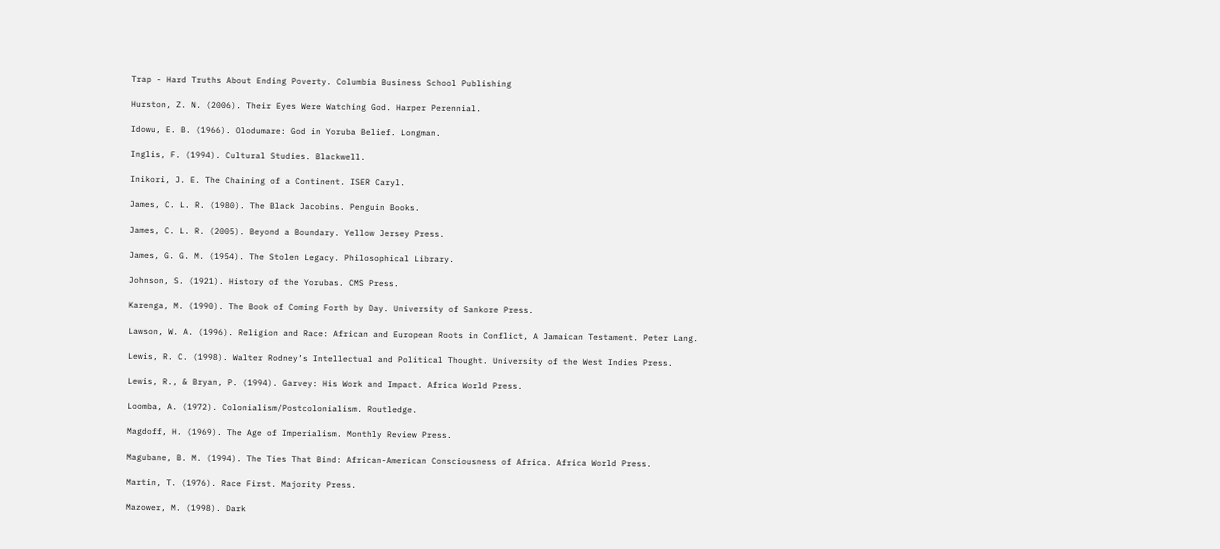Trap - Hard Truths About Ending Poverty. Columbia Business School Publishing

Hurston, Z. N. (2006). Their Eyes Were Watching God. Harper Perennial.

Idowu, E. B. (1966). Olodumare: God in Yoruba Belief. Longman.

Inglis, F. (1994). Cultural Studies. Blackwell.

Inikori, J. E. The Chaining of a Continent. ISER Caryl.

James, C. L. R. (1980). The Black Jacobins. Penguin Books.

James, C. L. R. (2005). Beyond a Boundary. Yellow Jersey Press.

James, G. G. M. (1954). The Stolen Legacy. Philosophical Library.

Johnson, S. (1921). History of the Yorubas. CMS Press.

Karenga, M. (1990). The Book of Coming Forth by Day. University of Sankore Press.

Lawson, W. A. (1996). Religion and Race: African and European Roots in Conflict, A Jamaican Testament. Peter Lang.

Lewis, R. C. (1998). Walter Rodney’s Intellectual and Political Thought. University of the West Indies Press.

Lewis, R., & Bryan, P. (1994). Garvey: His Work and Impact. Africa World Press.

Loomba, A. (1972). Colonialism/Postcolonialism. Routledge.

Magdoff, H. (1969). The Age of Imperialism. Monthly Review Press.

Magubane, B. M. (1994). The Ties That Bind: African-American Consciousness of Africa. Africa World Press.

Martin, T. (1976). Race First. Majority Press.

Mazower, M. (1998). Dark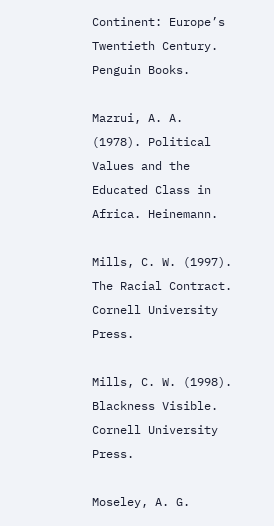Continent: Europe’s Twentieth Century. Penguin Books.

Mazrui, A. A. (1978). Political Values and the Educated Class in Africa. Heinemann.

Mills, C. W. (1997). The Racial Contract. Cornell University Press.

Mills, C. W. (1998). Blackness Visible. Cornell University Press.

Moseley, A. G.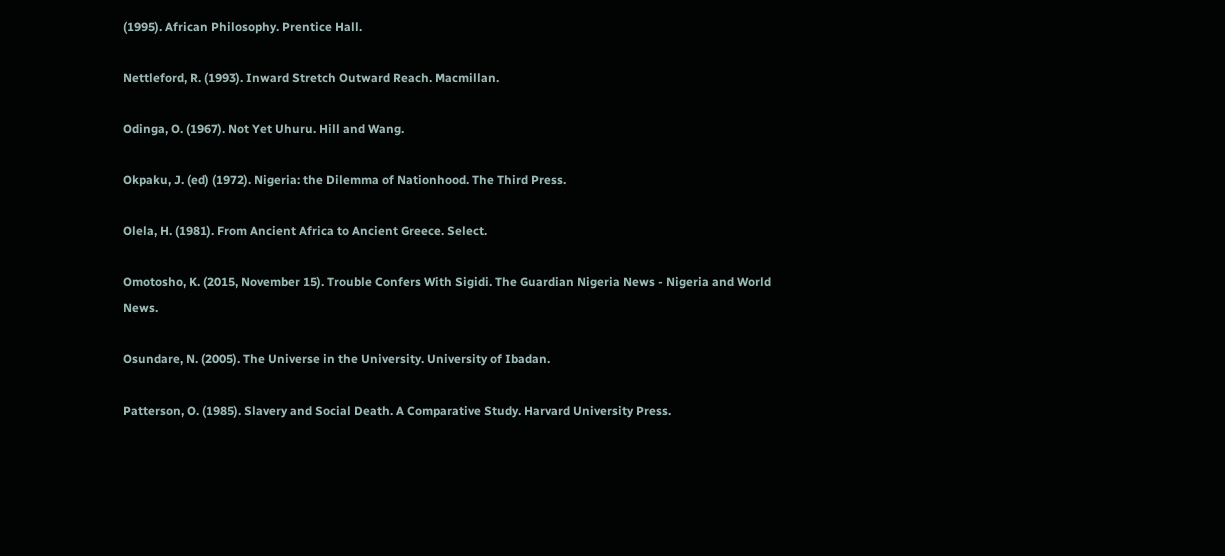(1995). African Philosophy. Prentice Hall.

Nettleford, R. (1993). Inward Stretch Outward Reach. Macmillan.

Odinga, O. (1967). Not Yet Uhuru. Hill and Wang.

Okpaku, J. (ed) (1972). Nigeria: the Dilemma of Nationhood. The Third Press.

Olela, H. (1981). From Ancient Africa to Ancient Greece. Select.

Omotosho, K. (2015, November 15). Trouble Confers With Sigidi. The Guardian Nigeria News - Nigeria and World News.

Osundare, N. (2005). The Universe in the University. University of Ibadan.

Patterson, O. (1985). Slavery and Social Death. A Comparative Study. Harvard University Press.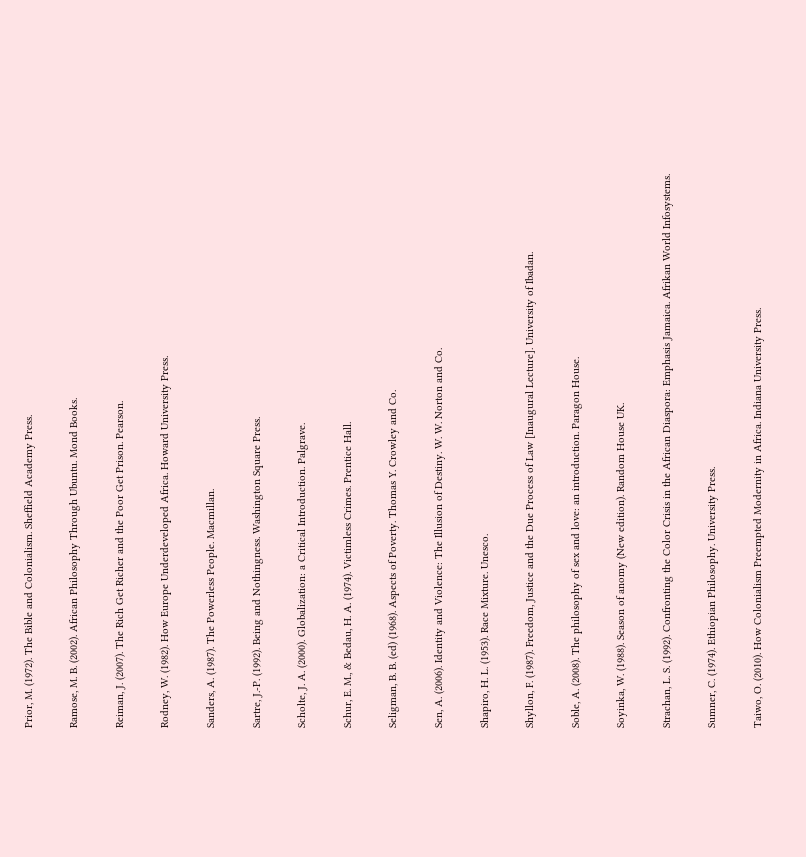Prior, M. (1972). The Bible and Colonialism. Sheffield Academy Press.

Ramose, M. B. (2002). African Philosophy Through Ubuntu. Mond Books.

Reiman, J. (2007). The Rich Get Richer and the Poor Get Prison. Pearson.

Rodney, W. (1982). How Europe Underdeveloped Africa. Howard University Press.

Sanders, A. (1987). The Powerless People. Macmillan.

Sartre, J.-P. (1992). Being and Nothingness. Washington Square Press.

Scholte, J. A. (2000). Globalization: a Critical Introduction. Palgrave.

Schur, E. M., & Bedau, H. A. (1974). Victimless Crimes. Prentice Hall.

Seligman, B. B. (ed) (1968). Aspects of Poverty. Thomas Y. Crowley and Co.

Sen, A. (2006). Identity and Violence: The Illusion of Destiny. W. W. Norton and Co.

Shapiro, H. L. (1953). Race Mixture. Unesco.

Shyllon, F. (1987). Freedom, Justice and the Due Process of Law [Inaugural Lecture]. University of Ibadan.

Soble, A. (2008). The philosophy of sex and love: an introduction. Paragon House.

Soyinka, W. (1988). Season of anomy (New edition). Random House UK.

Strachan, L. S. (1992). Confronting the Color Crisis in the African Diaspora: Emphasis Jamaica. Afrikan World Infosystems.

Sumner, C. (1974). Ethiopian Philosophy. University Press.

Taiwo, O. (2010). How Colonialism Preempted Modernity in Africa. Indiana University Press.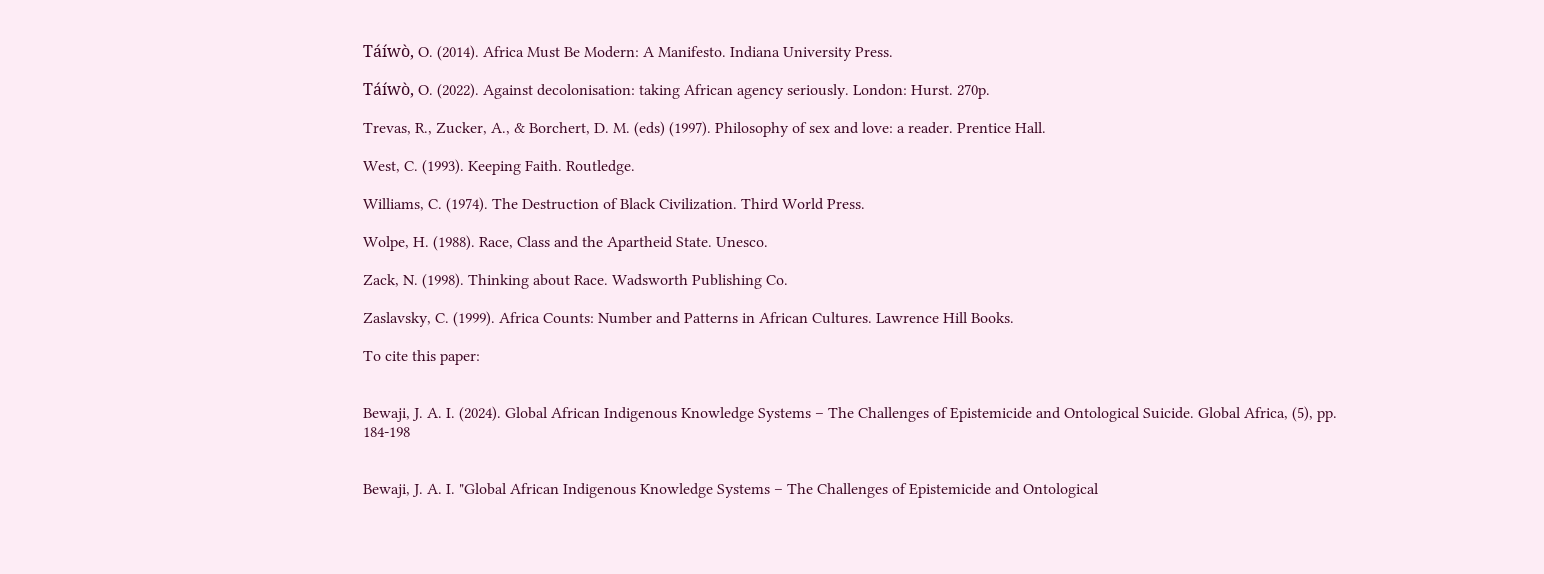Táíwò, O. (2014). Africa Must Be Modern: A Manifesto. Indiana University Press.

Táíwò, O. (2022). Against decolonisation: taking African agency seriously. London: Hurst. 270p.

Trevas, R., Zucker, A., & Borchert, D. M. (eds) (1997). Philosophy of sex and love: a reader. Prentice Hall.

West, C. (1993). Keeping Faith. Routledge.

Williams, C. (1974). The Destruction of Black Civilization. Third World Press.

Wolpe, H. (1988). Race, Class and the Apartheid State. Unesco.

Zack, N. (1998). Thinking about Race. Wadsworth Publishing Co.

Zaslavsky, C. (1999). Africa Counts: Number and Patterns in African Cultures. Lawrence Hill Books.

To cite this paper:


Bewaji, J. A. I. (2024). Global African Indigenous Knowledge Systems – The Challenges of Epistemicide and Ontological Suicide. Global Africa, (5), pp. 184-198


Bewaji, J. A. I. "Global African Indigenous Knowledge Systems – The Challenges of Epistemicide and Ontological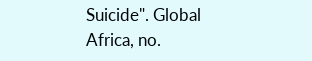Suicide". Global Africa, no.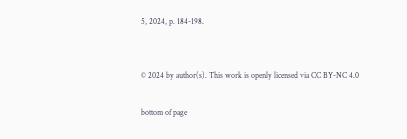5, 2024, p. 184-198.


© 2024 by author(s). This work is openly licensed via CC BY-NC 4.0

bottom of page